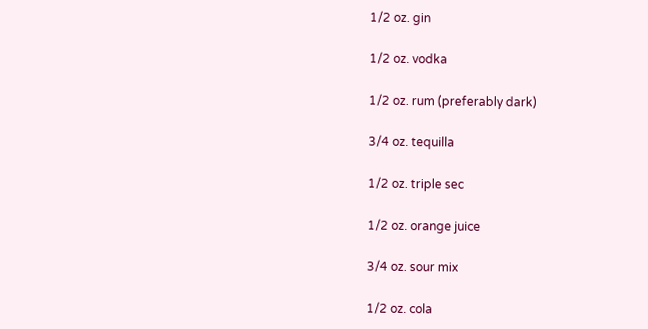1/2 oz. gin

1/2 oz. vodka

1/2 oz. rum (preferably dark)

3/4 oz. tequilla

1/2 oz. triple sec

1/2 oz. orange juice

3/4 oz. sour mix

1/2 oz. cola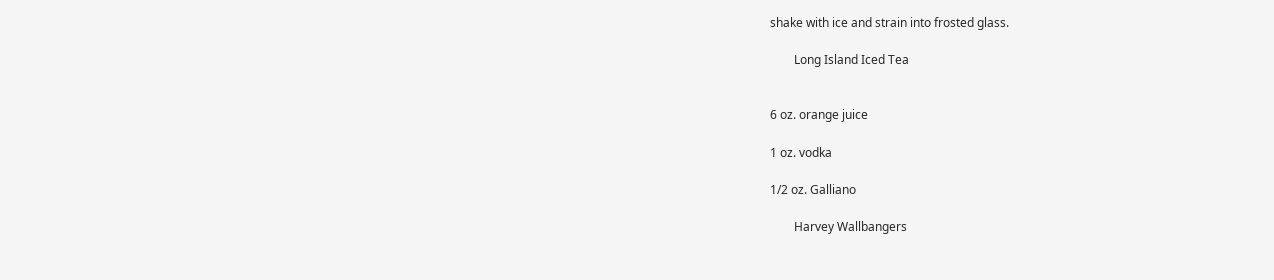shake with ice and strain into frosted glass.

        Long Island Iced Tea


6 oz. orange juice

1 oz. vodka

1/2 oz. Galliano

        Harvey Wallbangers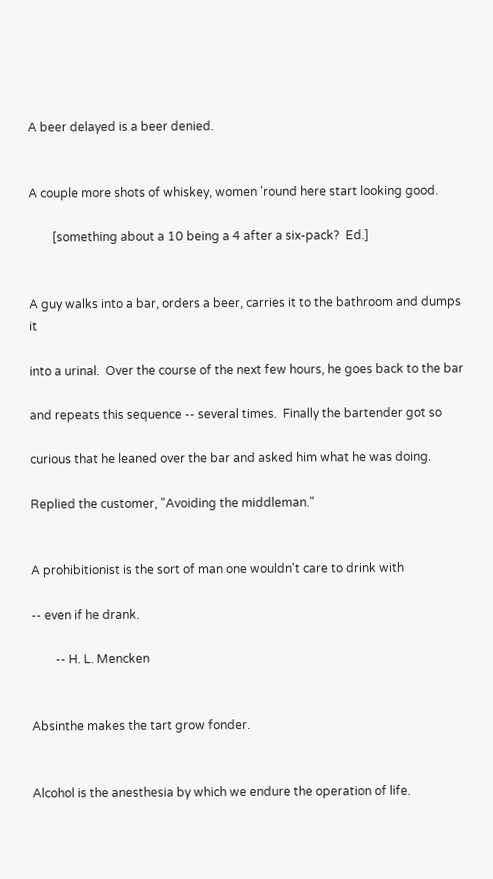A beer delayed is a beer denied.


A couple more shots of whiskey, women 'round here start looking good.

        [something about a 10 being a 4 after a six-pack?  Ed.]


A guy walks into a bar, orders a beer, carries it to the bathroom and dumps it

into a urinal.  Over the course of the next few hours, he goes back to the bar

and repeats this sequence -- several times.  Finally the bartender got so

curious that he leaned over the bar and asked him what he was doing.

Replied the customer, "Avoiding the middleman."


A prohibitionist is the sort of man one wouldn't care to drink with

-- even if he drank.

        -- H. L. Mencken


Absinthe makes the tart grow fonder.


Alcohol is the anesthesia by which we endure the operation of life.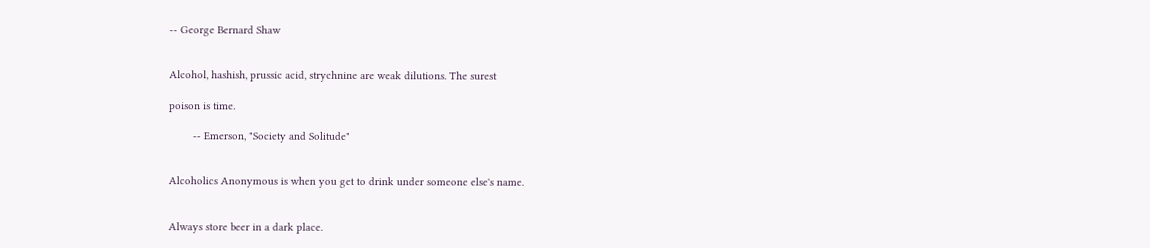-- George Bernard Shaw


Alcohol, hashish, prussic acid, strychnine are weak dilutions. The surest

poison is time.

        -- Emerson, "Society and Solitude"


Alcoholics Anonymous is when you get to drink under someone else's name.


Always store beer in a dark place.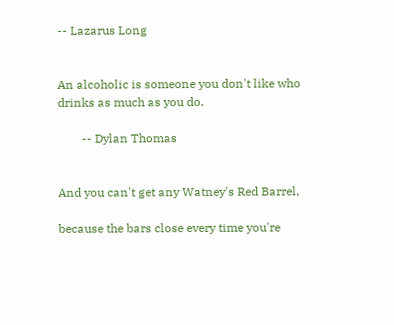-- Lazarus Long


An alcoholic is someone you don't like who drinks as much as you do.

        -- Dylan Thomas


And you can't get any Watney's Red Barrel,

because the bars close every time you're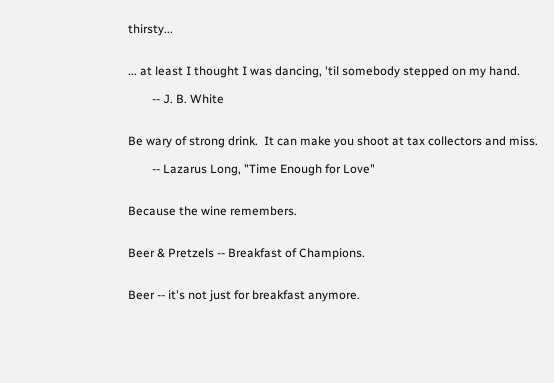thirsty...


... at least I thought I was dancing, 'til somebody stepped on my hand.

        -- J. B. White


Be wary of strong drink.  It can make you shoot at tax collectors and miss.

        -- Lazarus Long, "Time Enough for Love"


Because the wine remembers.


Beer & Pretzels -- Breakfast of Champions.


Beer -- it's not just for breakfast anymore.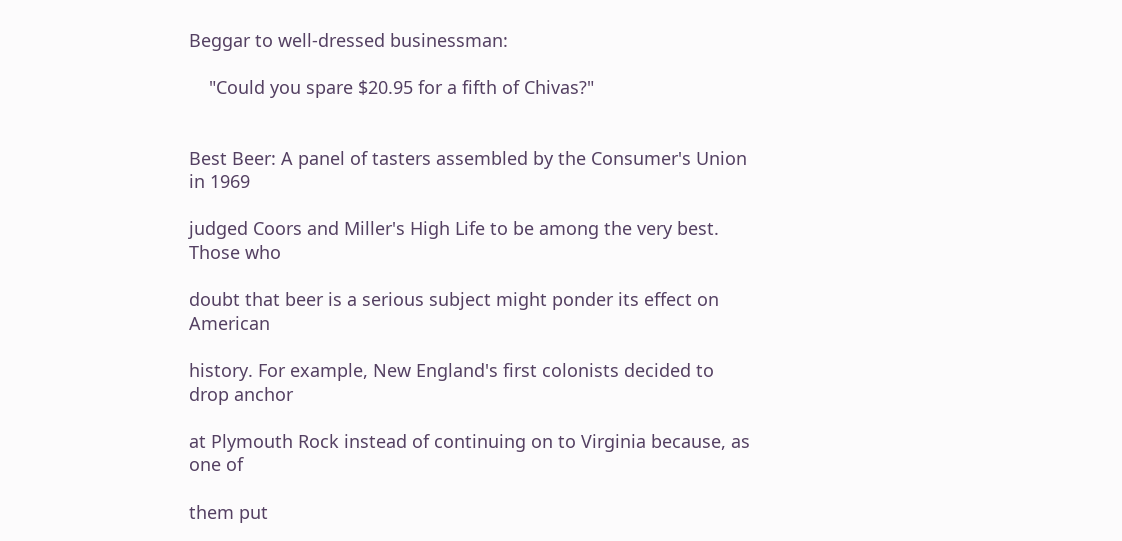Beggar to well-dressed businessman:

    "Could you spare $20.95 for a fifth of Chivas?"


Best Beer: A panel of tasters assembled by the Consumer's Union in 1969

judged Coors and Miller's High Life to be among the very best. Those who

doubt that beer is a serious subject might ponder its effect on American

history. For example, New England's first colonists decided to drop anchor

at Plymouth Rock instead of continuing on to Virginia because, as one of

them put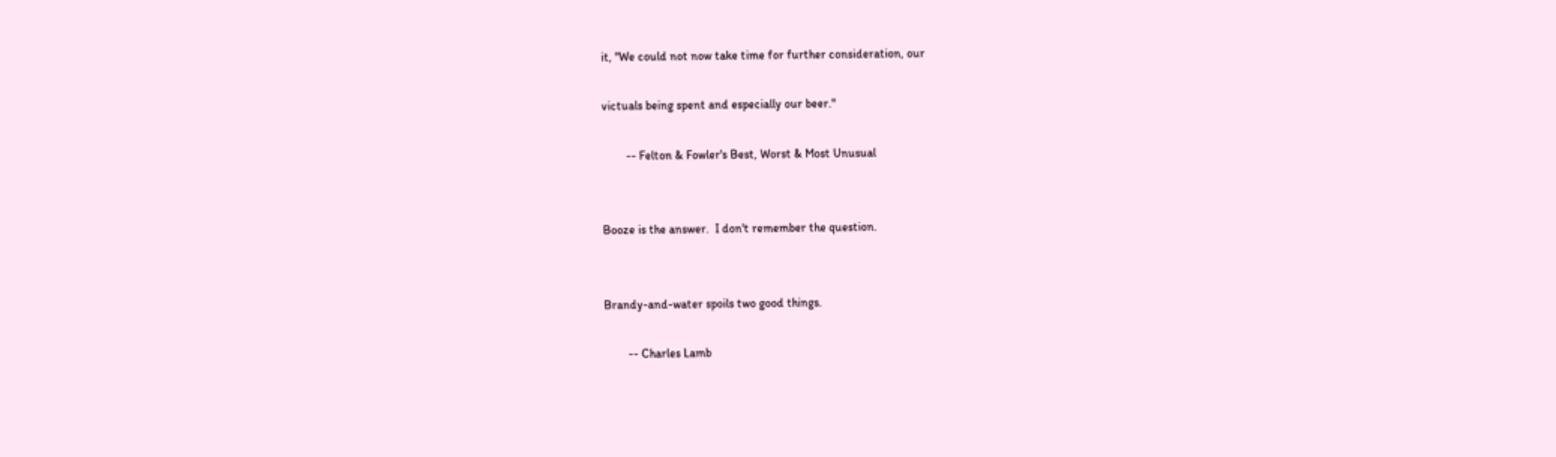it, "We could not now take time for further consideration, our

victuals being spent and especially our beer."

        -- Felton & Fowler's Best, Worst & Most Unusual


Booze is the answer.  I don't remember the question.


Brandy-and-water spoils two good things.

        -- Charles Lamb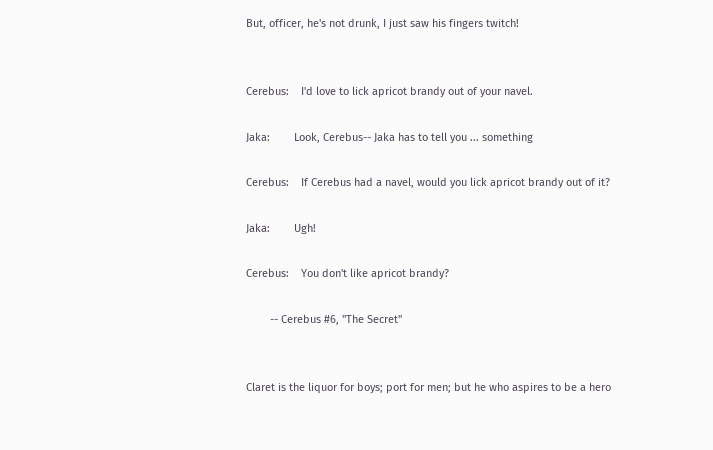But, officer, he's not drunk, I just saw his fingers twitch!


Cerebus:    I'd love to lick apricot brandy out of your navel.

Jaka:        Look, Cerebus-- Jaka has to tell you ... something

Cerebus:    If Cerebus had a navel, would you lick apricot brandy out of it?

Jaka:        Ugh!

Cerebus:    You don't like apricot brandy?

        -- Cerebus #6, "The Secret"


Claret is the liquor for boys; port for men; but he who aspires to be a hero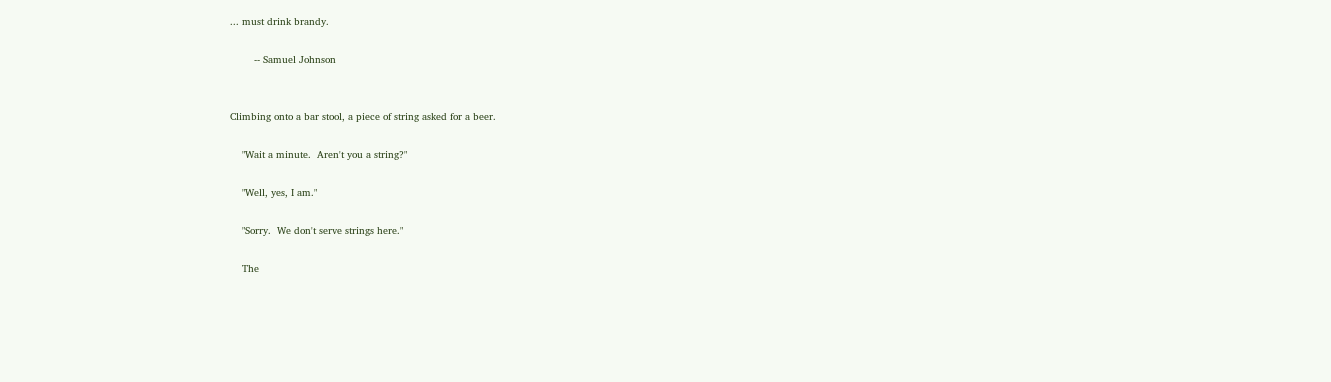... must drink brandy.

        -- Samuel Johnson


Climbing onto a bar stool, a piece of string asked for a beer.

    "Wait a minute.  Aren't you a string?"

    "Well, yes, I am."

    "Sorry.  We don't serve strings here."

    The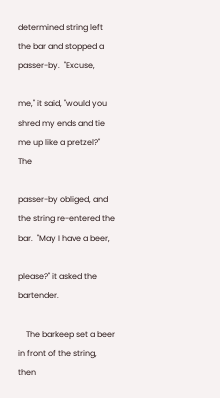determined string left the bar and stopped a passer-by.  "Excuse,

me," it said, "would you shred my ends and tie me up like a pretzel?"  The

passer-by obliged, and the string re-entered the bar.  "May I have a beer,

please?" it asked the bartender.

    The barkeep set a beer in front of the string, then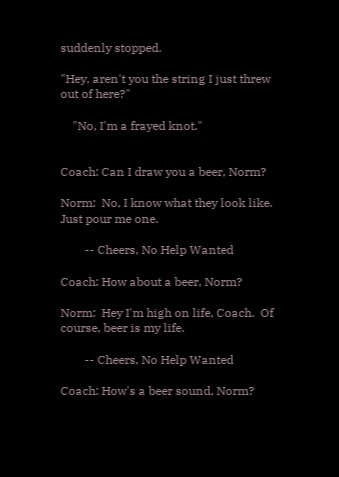suddenly stopped.

"Hey, aren't you the string I just threw out of here?"

    "No, I'm a frayed knot."


Coach: Can I draw you a beer, Norm?

Norm:  No, I know what they look like.  Just pour me one.

        -- Cheers, No Help Wanted

Coach: How about a beer, Norm?

Norm:  Hey I'm high on life, Coach.  Of course, beer is my life.

        -- Cheers, No Help Wanted

Coach: How's a beer sound, Norm?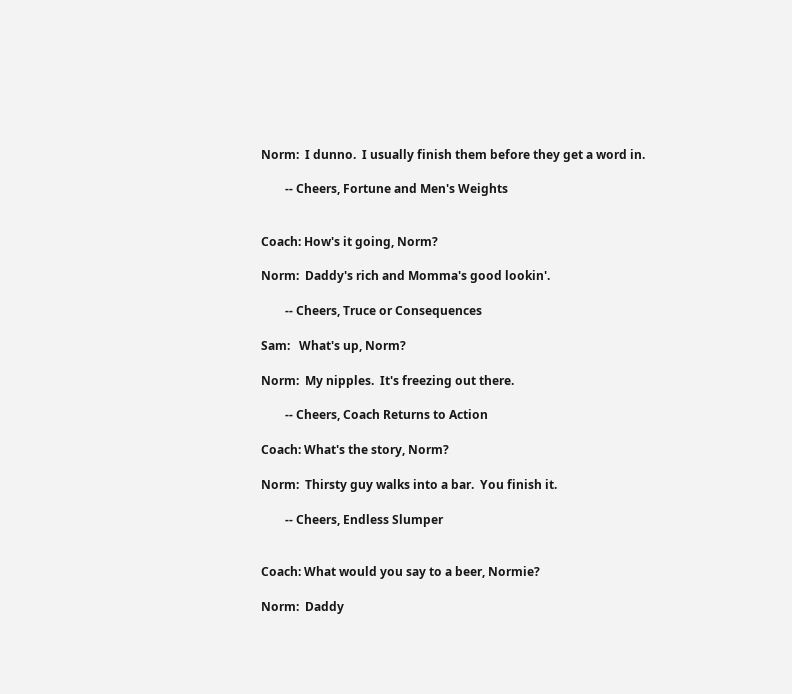Norm:  I dunno.  I usually finish them before they get a word in.

        -- Cheers, Fortune and Men's Weights


Coach: How's it going, Norm?

Norm:  Daddy's rich and Momma's good lookin'.

        -- Cheers, Truce or Consequences

Sam:   What's up, Norm?

Norm:  My nipples.  It's freezing out there.

        -- Cheers, Coach Returns to Action

Coach: What's the story, Norm?

Norm:  Thirsty guy walks into a bar.  You finish it.

        -- Cheers, Endless Slumper


Coach: What would you say to a beer, Normie?

Norm:  Daddy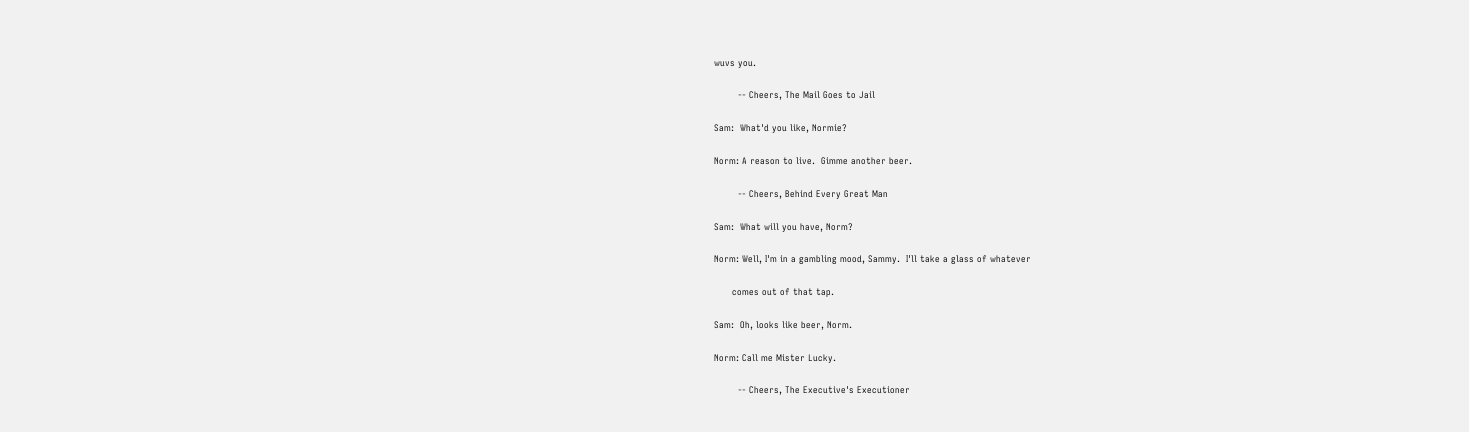wuvs you.

        -- Cheers, The Mail Goes to Jail

Sam:  What'd you like, Normie?

Norm: A reason to live.  Gimme another beer.

        -- Cheers, Behind Every Great Man

Sam:  What will you have, Norm?

Norm: Well, I'm in a gambling mood, Sammy.  I'll take a glass of whatever

      comes out of that tap.

Sam:  Oh, looks like beer, Norm.

Norm: Call me Mister Lucky.

        -- Cheers, The Executive's Executioner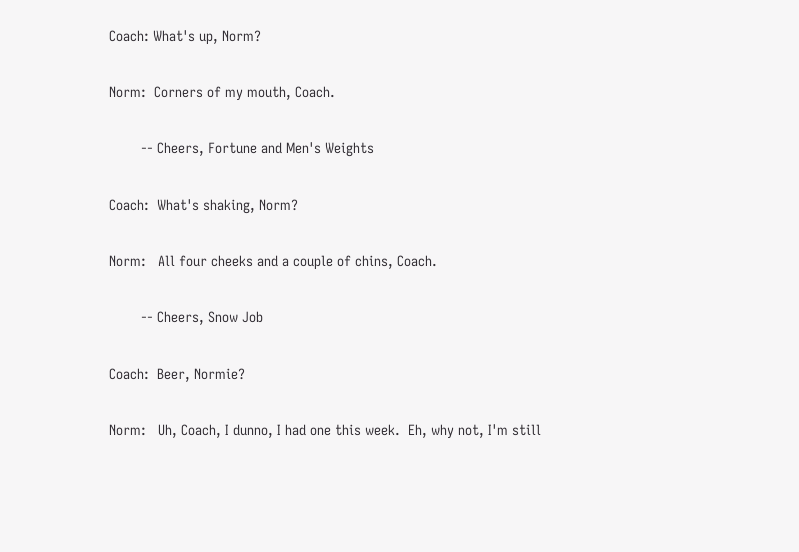Coach: What's up, Norm?

Norm:  Corners of my mouth, Coach.

        -- Cheers, Fortune and Men's Weights

Coach:  What's shaking, Norm?

Norm:   All four cheeks and a couple of chins, Coach.

        -- Cheers, Snow Job

Coach:  Beer, Normie?

Norm:   Uh, Coach, I dunno, I had one this week.  Eh, why not, I'm still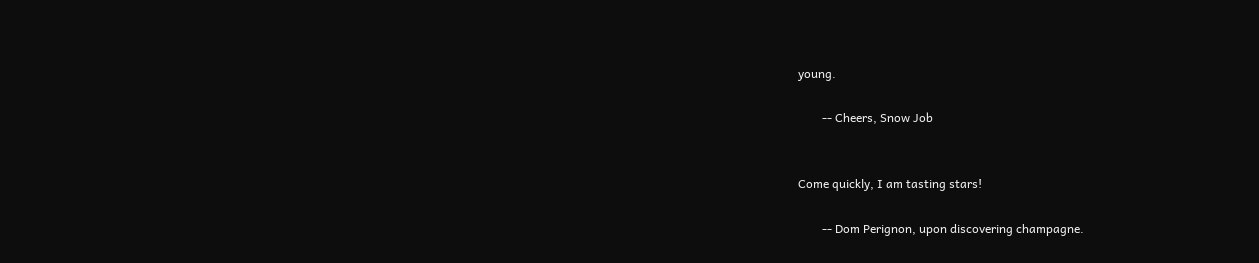young.

        -- Cheers, Snow Job


Come quickly, I am tasting stars!

        -- Dom Perignon, upon discovering champagne.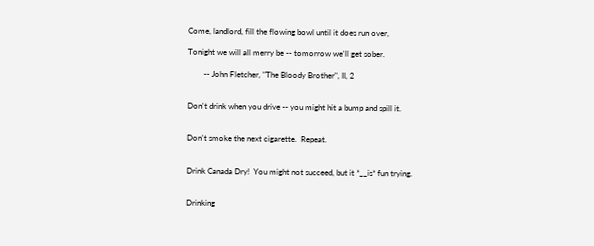Come, landlord, fill the flowing bowl until it does run over,

Tonight we will all merry be -- tomorrow we'll get sober.

        -- John Fletcher, "The Bloody Brother", II, 2


Don't drink when you drive -- you might hit a bump and spill it.


Don't smoke the next cigarette.  Repeat.


Drink Canada Dry!  You might not succeed, but it *__is* fun trying.


Drinking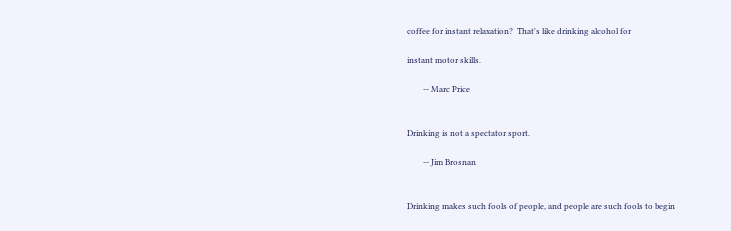coffee for instant relaxation?  That's like drinking alcohol for

instant motor skills.

        -- Marc Price


Drinking is not a spectator sport.

        -- Jim Brosnan


Drinking makes such fools of people, and people are such fools to begin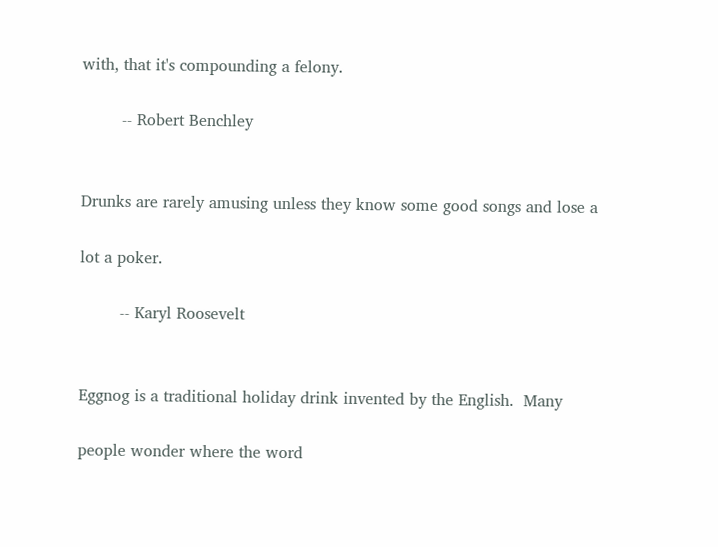with, that it's compounding a felony.

        -- Robert Benchley


Drunks are rarely amusing unless they know some good songs and lose a

lot a poker.

        -- Karyl Roosevelt


Eggnog is a traditional holiday drink invented by the English.  Many

people wonder where the word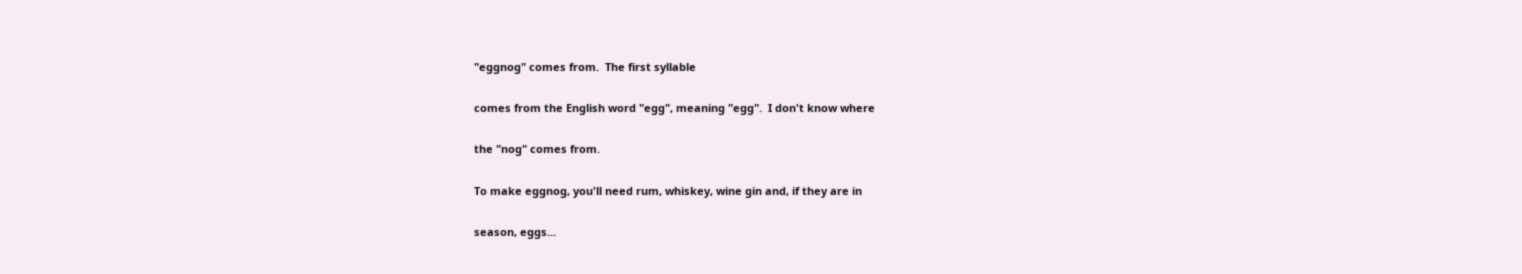"eggnog" comes from.  The first syllable

comes from the English word "egg", meaning "egg".  I don't know where

the "nog" comes from.

To make eggnog, you'll need rum, whiskey, wine gin and, if they are in

season, eggs...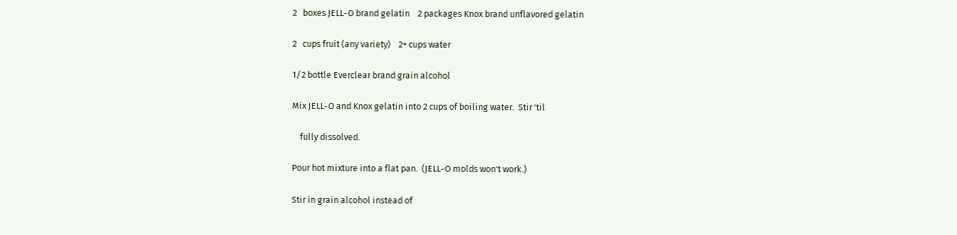2   boxes JELL-O brand gelatin    2 packages Knox brand unflavored gelatin

2   cups fruit (any variety)    2+ cups water

1/2 bottle Everclear brand grain alcohol

Mix JELL-O and Knox gelatin into 2 cups of boiling water.  Stir 'til

    fully dissolved.

Pour hot mixture into a flat pan.  (JELL-O molds won't work.)

Stir in grain alcohol instead of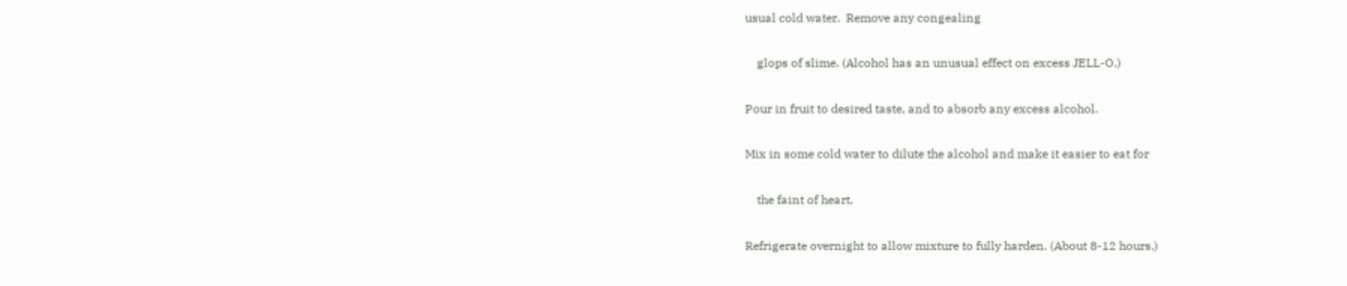usual cold water.  Remove any congealing

    glops of slime. (Alcohol has an unusual effect on excess JELL-O.)

Pour in fruit to desired taste, and to absorb any excess alcohol.

Mix in some cold water to dilute the alcohol and make it easier to eat for

    the faint of heart.

Refrigerate overnight to allow mixture to fully harden. (About 8-12 hours.)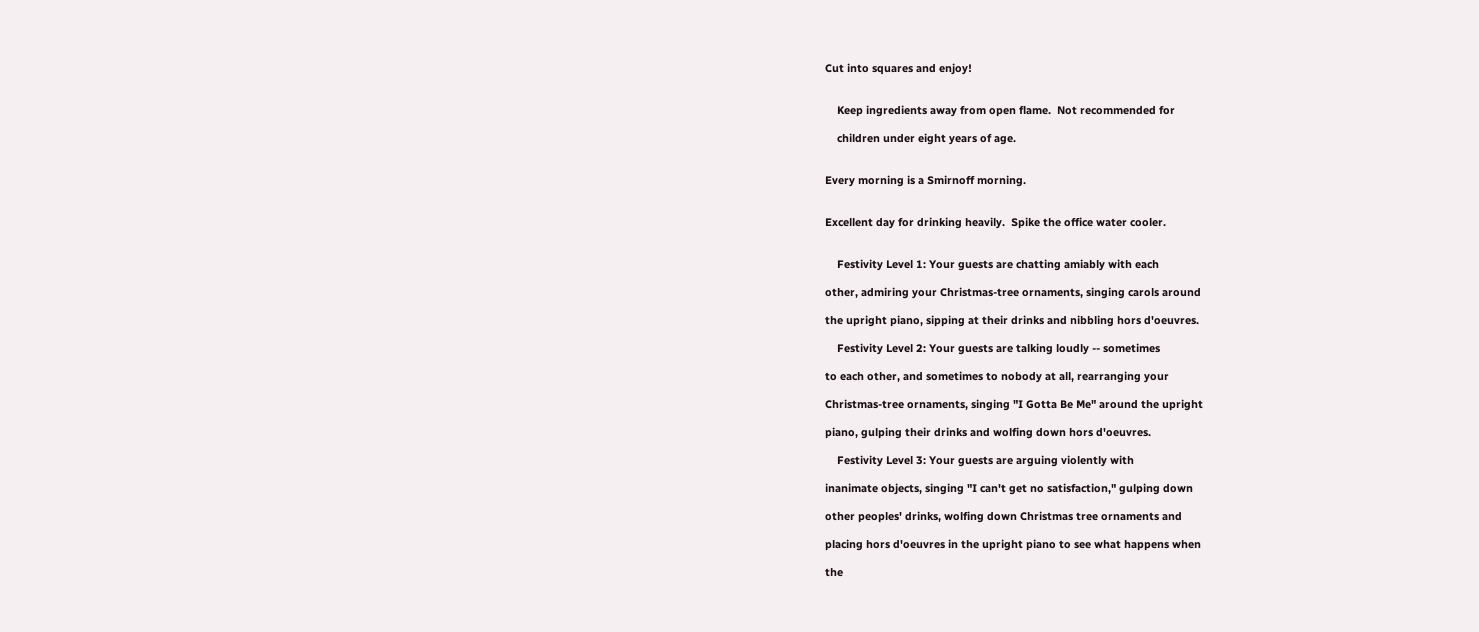Cut into squares and enjoy!


    Keep ingredients away from open flame.  Not recommended for

    children under eight years of age.


Every morning is a Smirnoff morning.


Excellent day for drinking heavily.  Spike the office water cooler.


    Festivity Level 1: Your guests are chatting amiably with each

other, admiring your Christmas-tree ornaments, singing carols around

the upright piano, sipping at their drinks and nibbling hors d'oeuvres.

    Festivity Level 2: Your guests are talking loudly -- sometimes

to each other, and sometimes to nobody at all, rearranging your

Christmas-tree ornaments, singing "I Gotta Be Me" around the upright

piano, gulping their drinks and wolfing down hors d'oeuvres.

    Festivity Level 3: Your guests are arguing violently with

inanimate objects, singing "I can't get no satisfaction," gulping down

other peoples' drinks, wolfing down Christmas tree ornaments and

placing hors d'oeuvres in the upright piano to see what happens when

the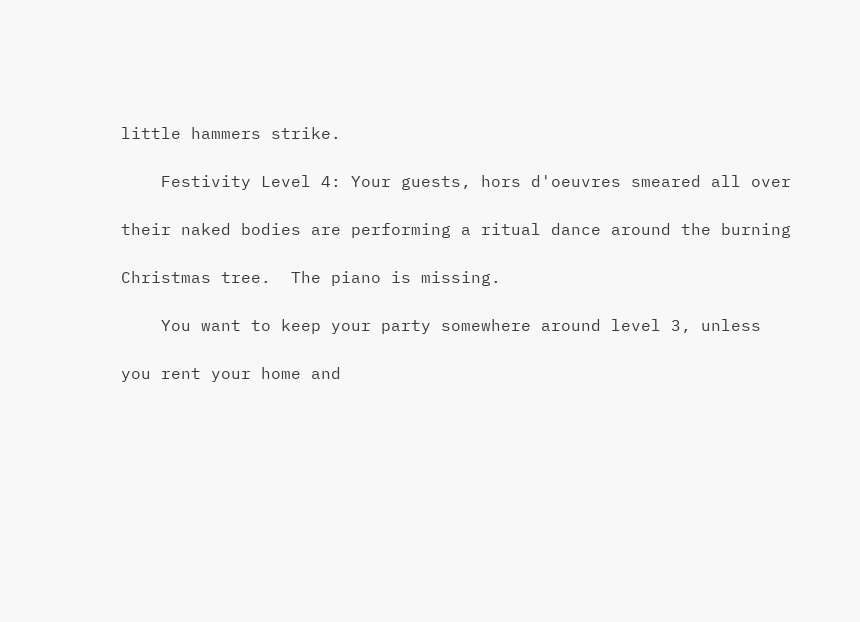little hammers strike.

    Festivity Level 4: Your guests, hors d'oeuvres smeared all over

their naked bodies are performing a ritual dance around the burning

Christmas tree.  The piano is missing.

    You want to keep your party somewhere around level 3, unless

you rent your home and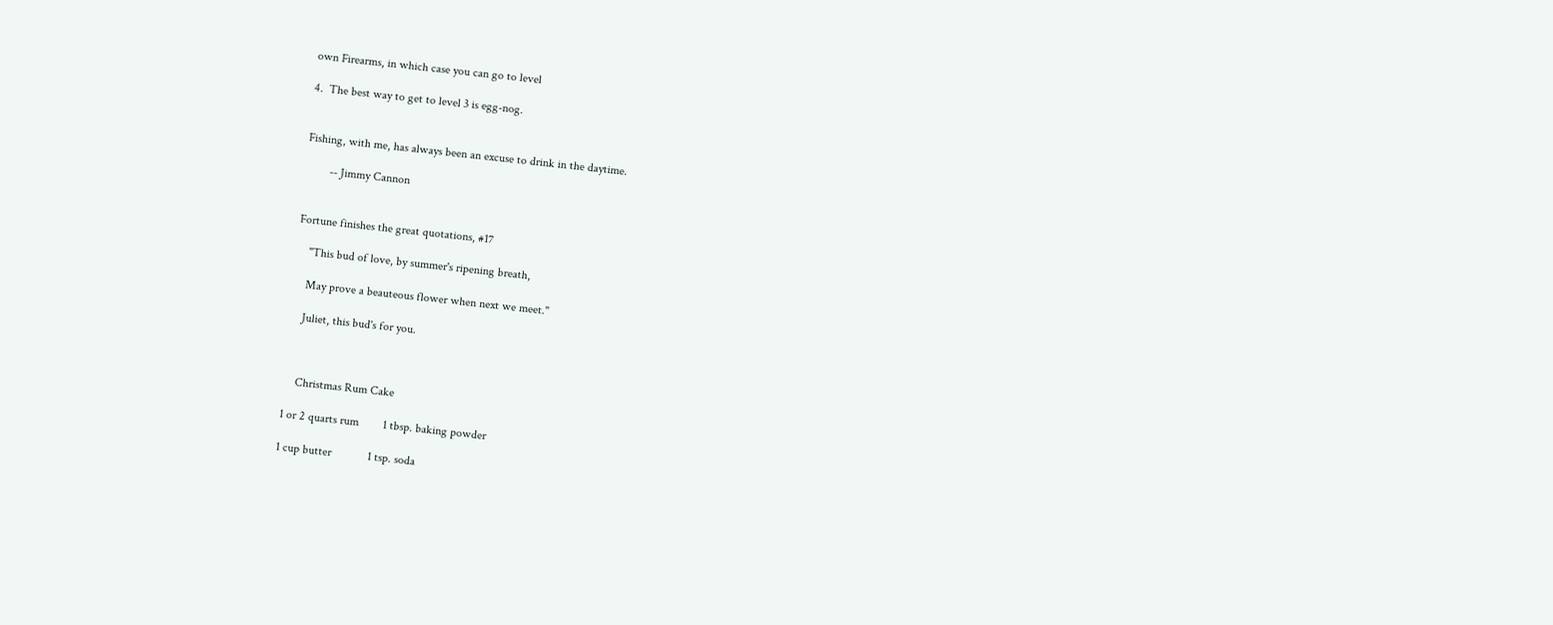own Firearms, in which case you can go to level

4.  The best way to get to level 3 is egg-nog.


Fishing, with me, has always been an excuse to drink in the daytime.

        -- Jimmy Cannon


Fortune finishes the great quotations, #17

    "This bud of love, by summer's ripening breath,

    May prove a beauteous flower when next we meet."

    Juliet, this bud's for you.



    Christmas Rum Cake

1 or 2 quarts rum        1 tbsp. baking powder

1 cup butter            1 tsp. soda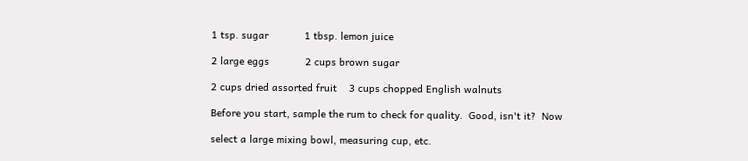1 tsp. sugar            1 tbsp. lemon juice

2 large eggs            2 cups brown sugar

2 cups dried assorted fruit    3 cups chopped English walnuts

Before you start, sample the rum to check for quality.  Good, isn't it?  Now

select a large mixing bowl, measuring cup, etc.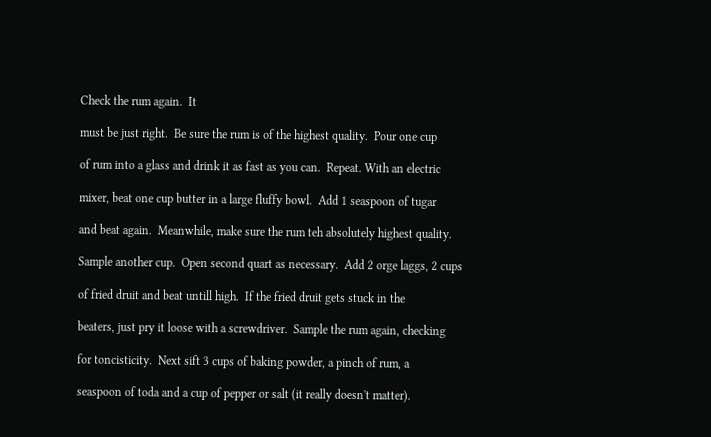Check the rum again.  It

must be just right.  Be sure the rum is of the highest quality.  Pour one cup

of rum into a glass and drink it as fast as you can.  Repeat. With an electric

mixer, beat one cup butter in a large fluffy bowl.  Add 1 seaspoon of tugar

and beat again.  Meanwhile, make sure the rum teh absolutely highest quality.

Sample another cup.  Open second quart as necessary.  Add 2 orge laggs, 2 cups

of fried druit and beat untill high.  If the fried druit gets stuck in the

beaters, just pry it loose with a screwdriver.  Sample the rum again, checking

for toncisticity.  Next sift 3 cups of baking powder, a pinch of rum, a

seaspoon of toda and a cup of pepper or salt (it really doesn't matter).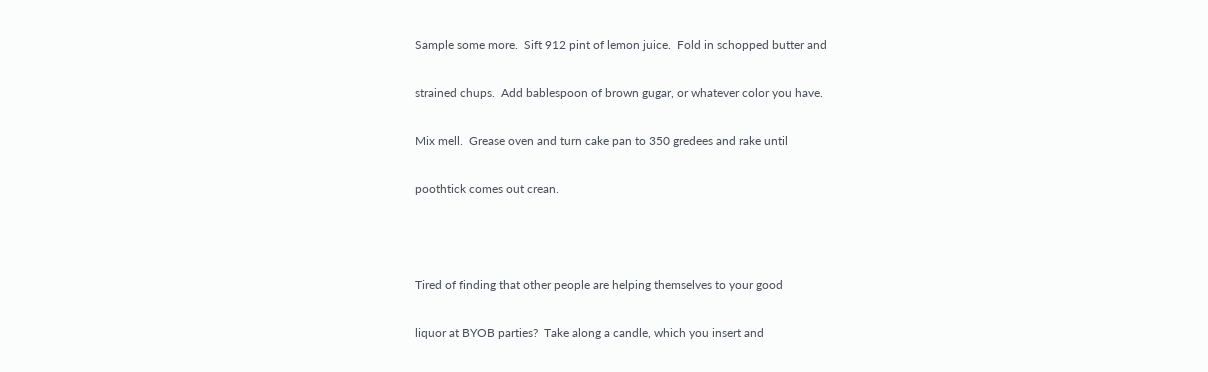Sample some more.  Sift 912 pint of lemon juice.  Fold in schopped butter and

strained chups.  Add bablespoon of brown gugar, or whatever color you have.

Mix mell.  Grease oven and turn cake pan to 350 gredees and rake until

poothtick comes out crean.



Tired of finding that other people are helping themselves to your good

liquor at BYOB parties?  Take along a candle, which you insert and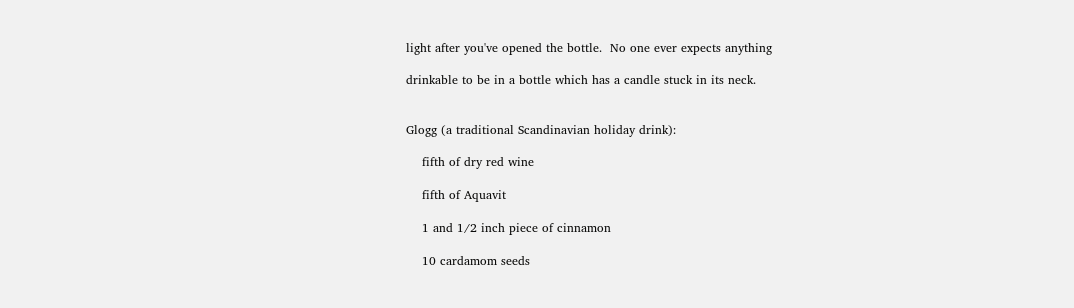light after you've opened the bottle.  No one ever expects anything

drinkable to be in a bottle which has a candle stuck in its neck.


Glogg (a traditional Scandinavian holiday drink):

    fifth of dry red wine

    fifth of Aquavit

    1 and 1/2 inch piece of cinnamon

    10 cardamom seeds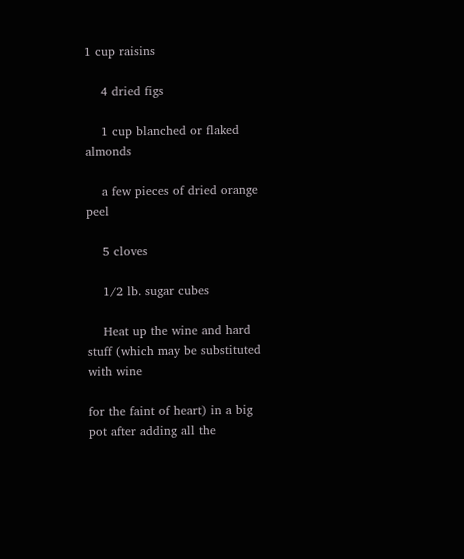1 cup raisins

    4 dried figs

    1 cup blanched or flaked almonds

    a few pieces of dried orange peel

    5 cloves

    1/2 lb. sugar cubes

    Heat up the wine and hard stuff (which may be substituted with wine

for the faint of heart) in a big pot after adding all the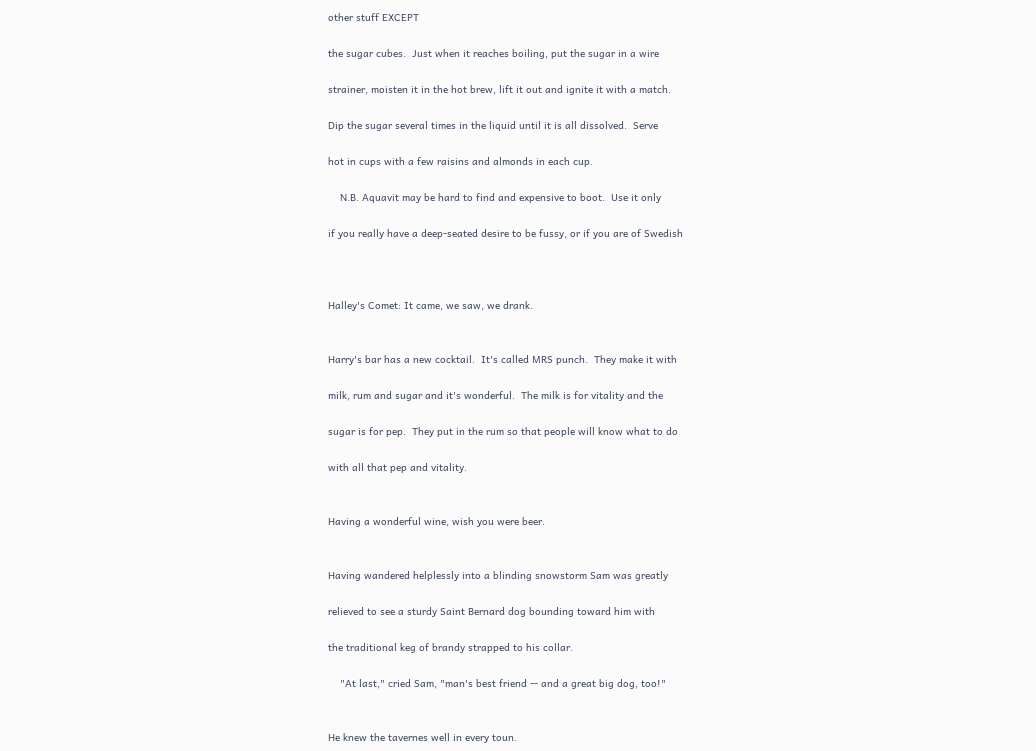other stuff EXCEPT

the sugar cubes.  Just when it reaches boiling, put the sugar in a wire

strainer, moisten it in the hot brew, lift it out and ignite it with a match.

Dip the sugar several times in the liquid until it is all dissolved.  Serve

hot in cups with a few raisins and almonds in each cup.

    N.B. Aquavit may be hard to find and expensive to boot.  Use it only

if you really have a deep-seated desire to be fussy, or if you are of Swedish



Halley's Comet: It came, we saw, we drank.


Harry's bar has a new cocktail.  It's called MRS punch.  They make it with

milk, rum and sugar and it's wonderful.  The milk is for vitality and the

sugar is for pep.  They put in the rum so that people will know what to do

with all that pep and vitality.


Having a wonderful wine, wish you were beer.


Having wandered helplessly into a blinding snowstorm Sam was greatly

relieved to see a sturdy Saint Bernard dog bounding toward him with

the traditional keg of brandy strapped to his collar.

    "At last," cried Sam, "man's best friend -- and a great big dog, too!"


He knew the tavernes well in every toun.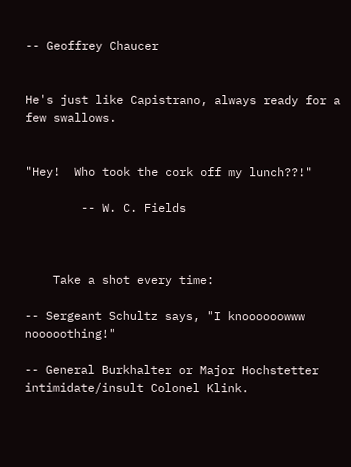-- Geoffrey Chaucer


He's just like Capistrano, always ready for a few swallows.


"Hey!  Who took the cork off my lunch??!"

        -- W. C. Fields



    Take a shot every time:

-- Sergeant Schultz says, "I knoooooowww nooooothing!"

-- General Burkhalter or Major Hochstetter intimidate/insult Colonel Klink.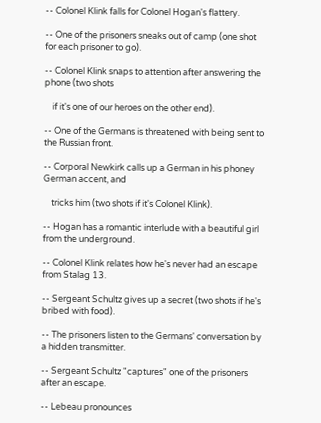-- Colonel Klink falls for Colonel Hogan's flattery.

-- One of the prisoners sneaks out of camp (one shot for each prisoner to go).

-- Colonel Klink snaps to attention after answering the phone (two shots

    if it's one of our heroes on the other end).

-- One of the Germans is threatened with being sent to the Russian front.

-- Corporal Newkirk calls up a German in his phoney German accent, and

    tricks him (two shots if it's Colonel Klink).

-- Hogan has a romantic interlude with a beautiful girl from the underground.

-- Colonel Klink relates how he's never had an escape from Stalag 13.

-- Sergeant Schultz gives up a secret (two shots if he's bribed with food).

-- The prisoners listen to the Germans' conversation by a hidden transmitter.

-- Sergeant Schultz "captures" one of the prisoners after an escape.

-- Lebeau pronounces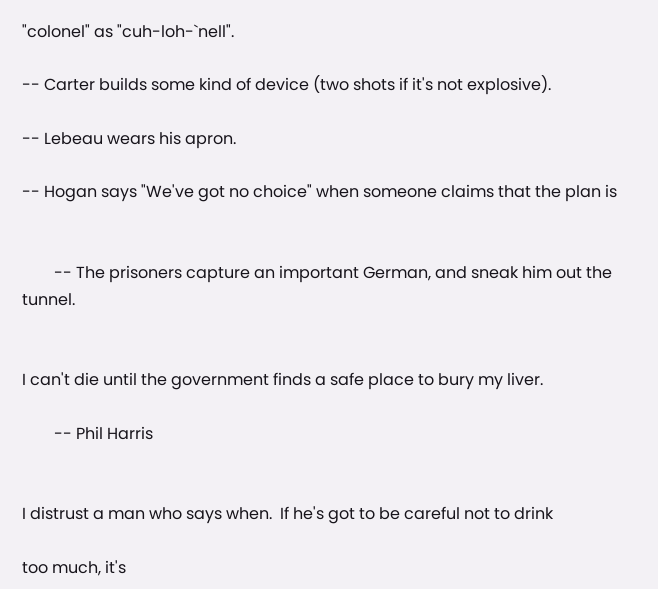"colonel" as "cuh-loh-`nell".

-- Carter builds some kind of device (two shots if it's not explosive).

-- Lebeau wears his apron.

-- Hogan says "We've got no choice" when someone claims that the plan is


        -- The prisoners capture an important German, and sneak him out the tunnel.


I can't die until the government finds a safe place to bury my liver.

        -- Phil Harris


I distrust a man who says when.  If he's got to be careful not to drink

too much, it's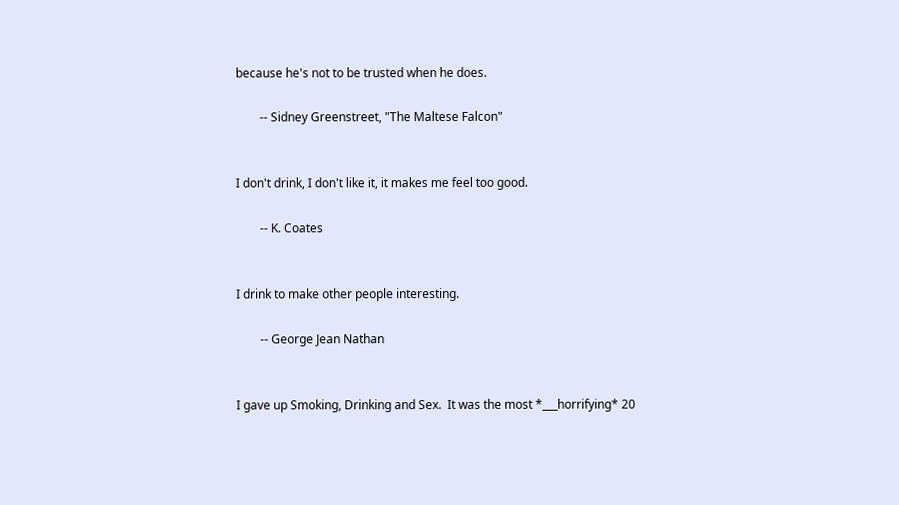because he's not to be trusted when he does.

        -- Sidney Greenstreet, "The Maltese Falcon"


I don't drink, I don't like it, it makes me feel too good.

        -- K. Coates


I drink to make other people interesting.

        -- George Jean Nathan


I gave up Smoking, Drinking and Sex.  It was the most *___horrifying* 20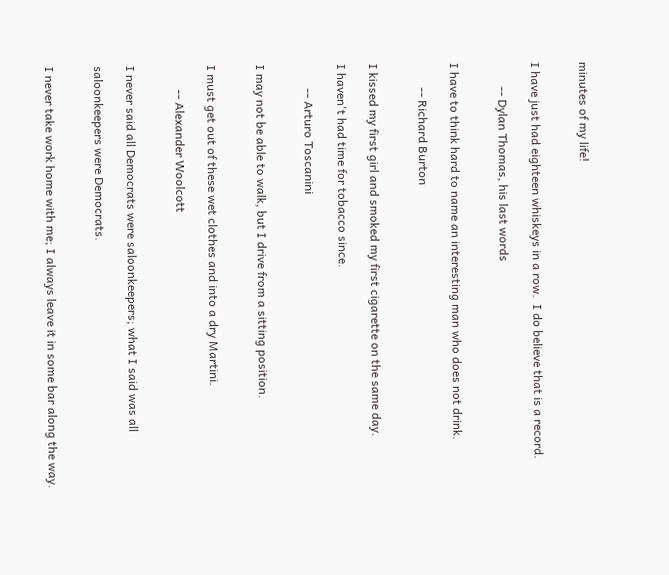minutes of my life!


I have just had eighteen whiskeys in a row.  I do believe that is a record.

        -- Dylan Thomas, his last words


I have to think hard to name an interesting man who does not drink.

        -- Richard Burton


I kissed my first girl and smoked my first cigarette on the same day.

I haven't had time for tobacco since.

        -- Arturo Toscanini


I may not be able to walk, but I drive from a sitting position.


I must get out of these wet clothes and into a dry Martini.

        -- Alexander Woolcott


I never said all Democrats were saloonkeepers; what I said was all

saloonkeepers were Democrats.


I never take work home with me; I always leave it in some bar along the way.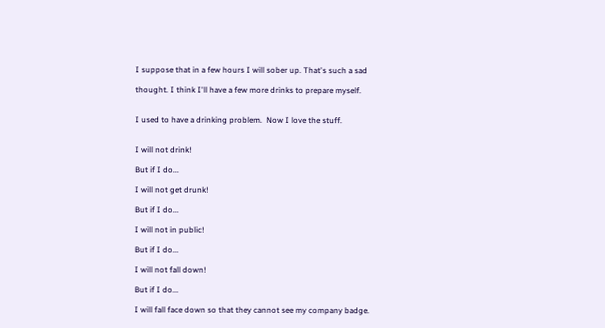I suppose that in a few hours I will sober up. That's such a sad

thought. I think I'll have a few more drinks to prepare myself.


I used to have a drinking problem.  Now I love the stuff.


I will not drink!

But if I do...

I will not get drunk!

But if I do...

I will not in public!

But if I do...

I will not fall down!

But if I do...

I will fall face down so that they cannot see my company badge.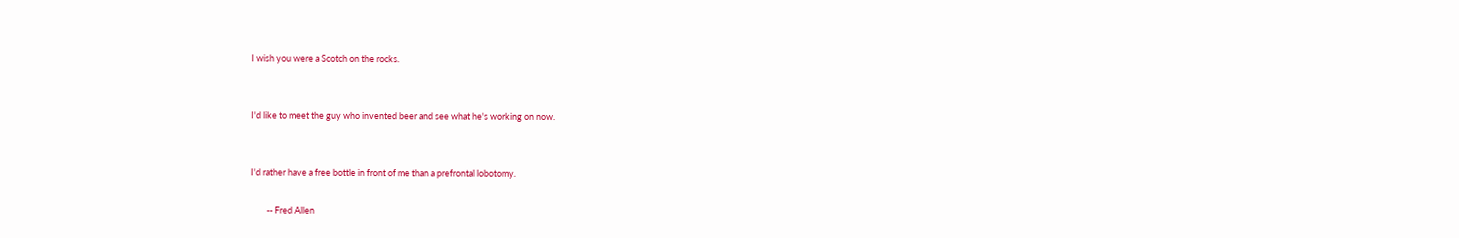I wish you were a Scotch on the rocks.


I'd like to meet the guy who invented beer and see what he's working on now.


I'd rather have a free bottle in front of me than a prefrontal lobotomy.

        -- Fred Allen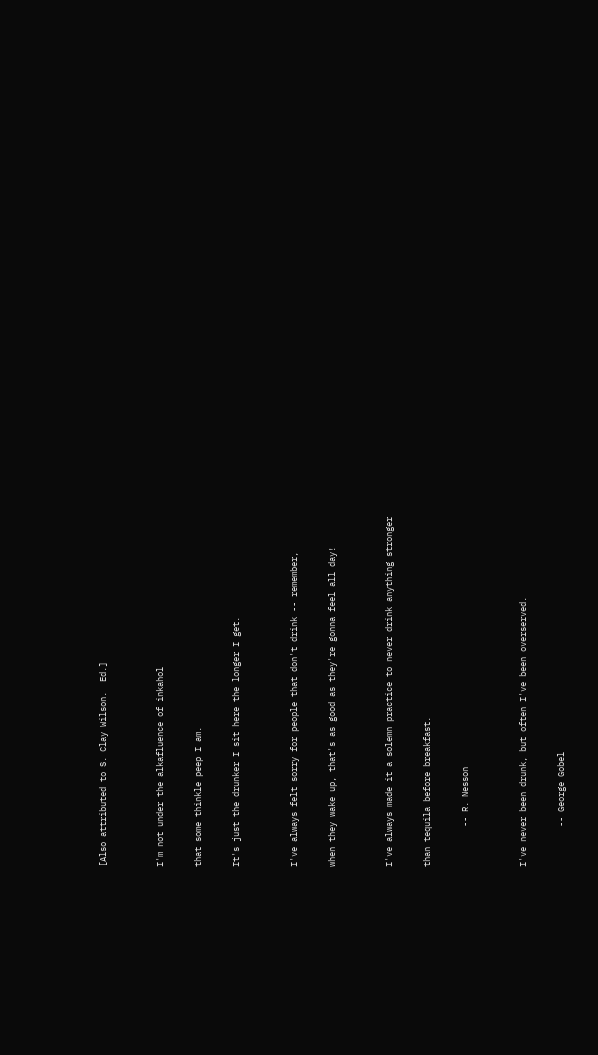[Also attributed to S. Clay Wilson.  Ed.]


I'm not under the alkafluence of inkahol

that some thinkle peep I am.

It's just the drunker I sit here the longer I get.


I've always felt sorry for people that don't drink -- remember,

when they wake up, that's as good as they're gonna feel all day!


I've always made it a solemn practice to never drink anything stronger

than tequila before breakfast.

        -- R. Nesson


I've never been drunk, but often I've been overserved.

        -- George Gobel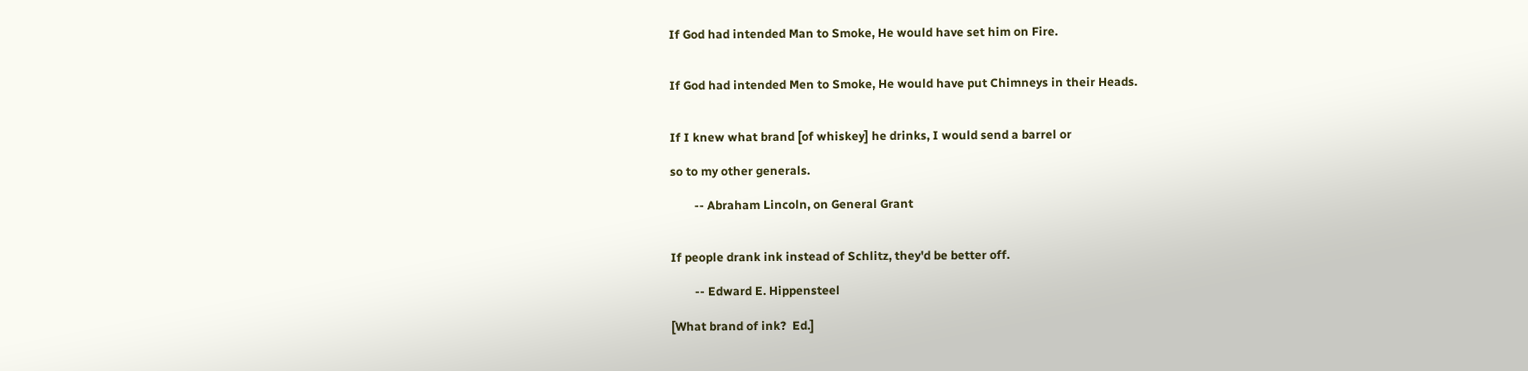If God had intended Man to Smoke, He would have set him on Fire.


If God had intended Men to Smoke, He would have put Chimneys in their Heads.


If I knew what brand [of whiskey] he drinks, I would send a barrel or

so to my other generals.

        -- Abraham Lincoln, on General Grant


If people drank ink instead of Schlitz, they'd be better off.

        -- Edward E. Hippensteel

[What brand of ink?  Ed.]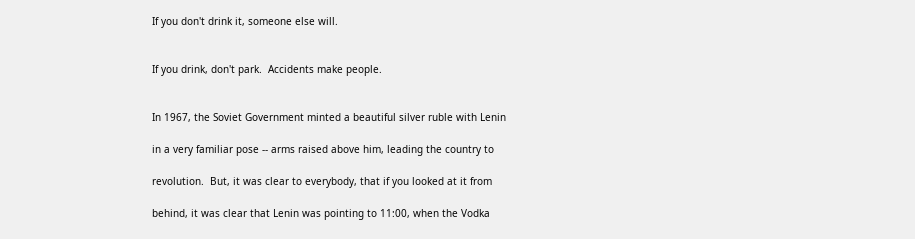If you don't drink it, someone else will.


If you drink, don't park.  Accidents make people.


In 1967, the Soviet Government minted a beautiful silver ruble with Lenin

in a very familiar pose -- arms raised above him, leading the country to

revolution.  But, it was clear to everybody, that if you looked at it from

behind, it was clear that Lenin was pointing to 11:00, when the Vodka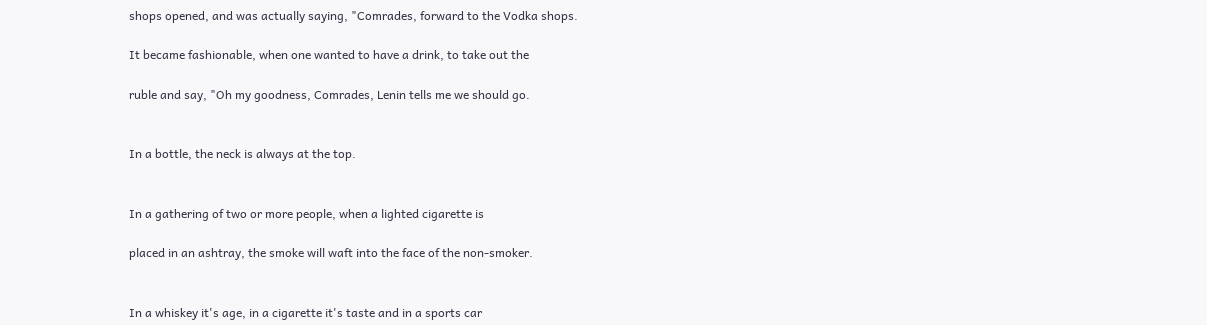shops opened, and was actually saying, "Comrades, forward to the Vodka shops.

It became fashionable, when one wanted to have a drink, to take out the

ruble and say, "Oh my goodness, Comrades, Lenin tells me we should go.


In a bottle, the neck is always at the top.


In a gathering of two or more people, when a lighted cigarette is

placed in an ashtray, the smoke will waft into the face of the non-smoker.


In a whiskey it's age, in a cigarette it's taste and in a sports car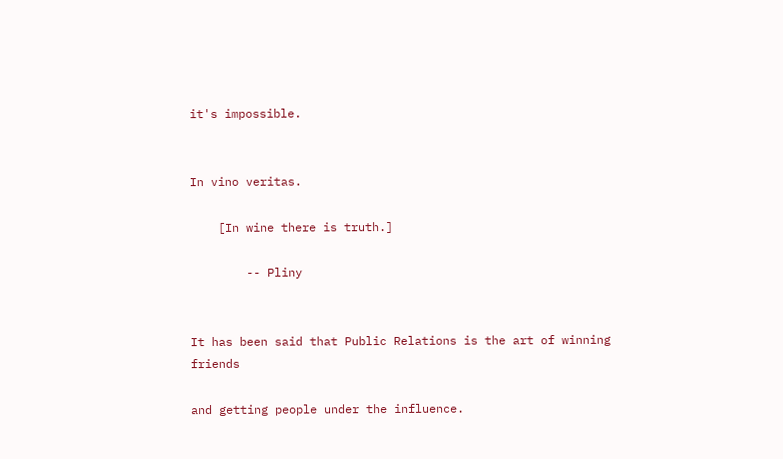it's impossible.


In vino veritas.

    [In wine there is truth.]

        -- Pliny


It has been said that Public Relations is the art of winning friends

and getting people under the influence.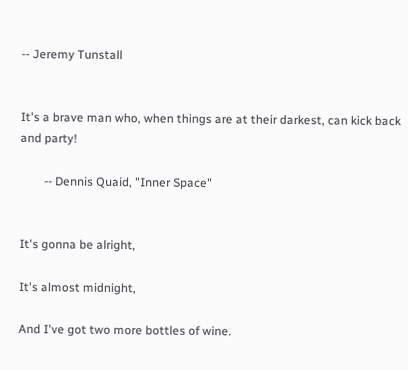-- Jeremy Tunstall


It's a brave man who, when things are at their darkest, can kick back and party!

        -- Dennis Quaid, "Inner Space"


It's gonna be alright,

It's almost midnight,

And I've got two more bottles of wine.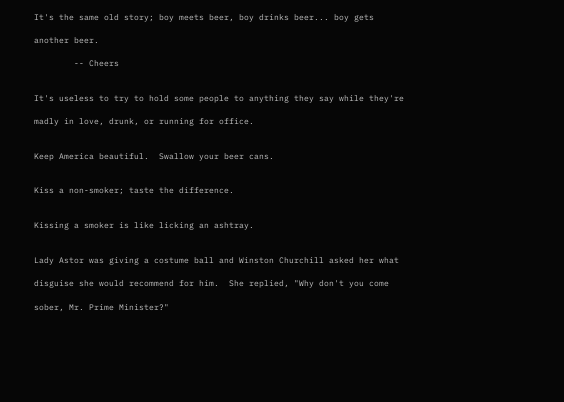It's the same old story; boy meets beer, boy drinks beer... boy gets

another beer.

        -- Cheers


It's useless to try to hold some people to anything they say while they're

madly in love, drunk, or running for office.


Keep America beautiful.  Swallow your beer cans.


Kiss a non-smoker; taste the difference.


Kissing a smoker is like licking an ashtray.


Lady Astor was giving a costume ball and Winston Churchill asked her what

disguise she would recommend for him.  She replied, "Why don't you come

sober, Mr. Prime Minister?"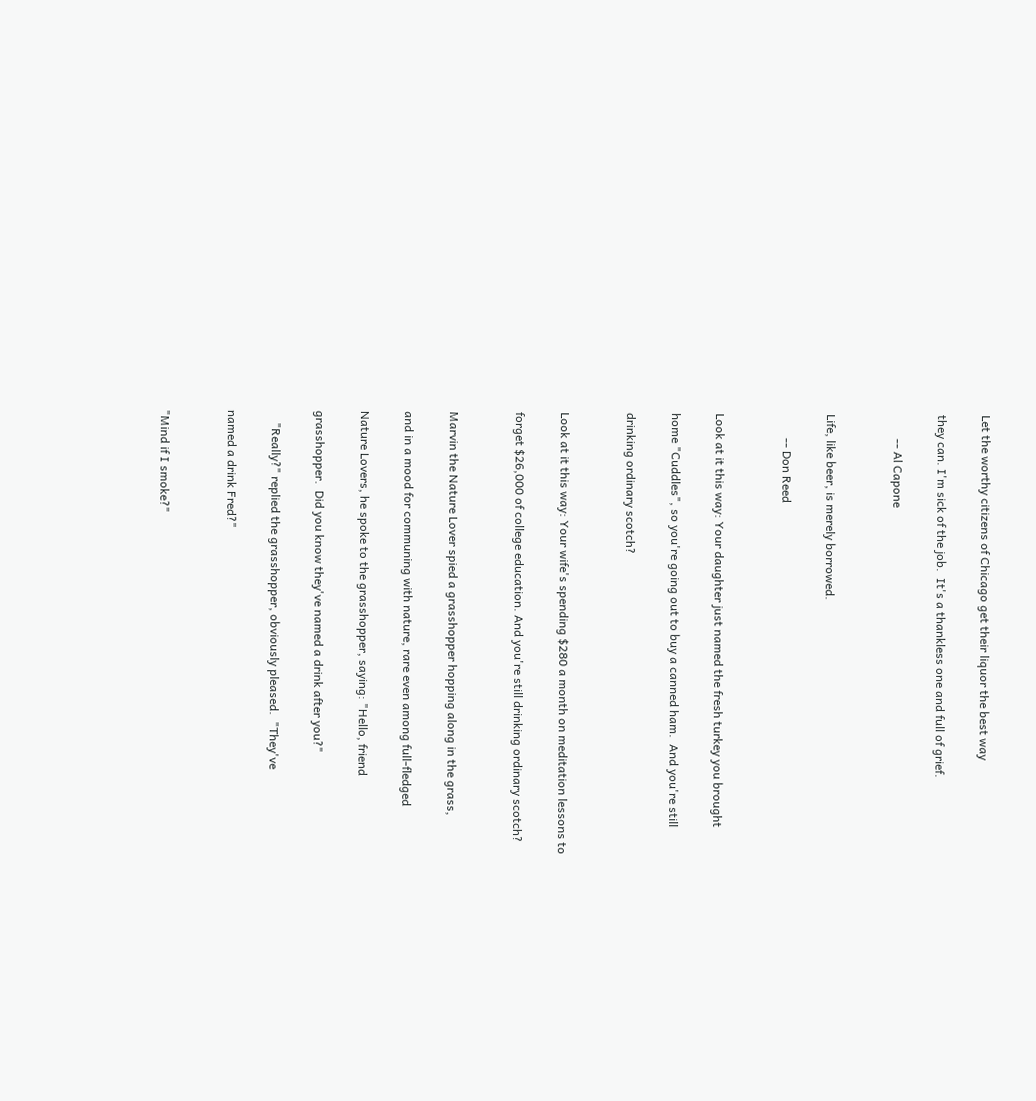Let the worthy citizens of Chicago get their liquor the best way

they can. I'm sick of the job.  It's a thankless one and full of grief.

        -- Al Capone


Life, like beer, is merely borrowed.

        -- Don Reed


Look at it this way: Your daughter just named the fresh turkey you brought

home "Cuddles", so you're going out to buy a canned ham.  And you're still

drinking ordinary scotch?


Look at it this way: Your wife's spending $280 a month on meditation lessons to

forget $26,000 of college education. And you're still drinking ordinary scotch?


Marvin the Nature Lover spied a grasshopper hopping along in the grass,

and in a mood for communing with nature, rare even among full-fledged

Nature Lovers, he spoke to the grasshopper, saying: "Hello, friend

grasshopper.  Did you know they've named a drink after you?"

    "Really?" replied the grasshopper, obviously pleased.  "They've

named a drink Fred?"


"Mind if I smoke?"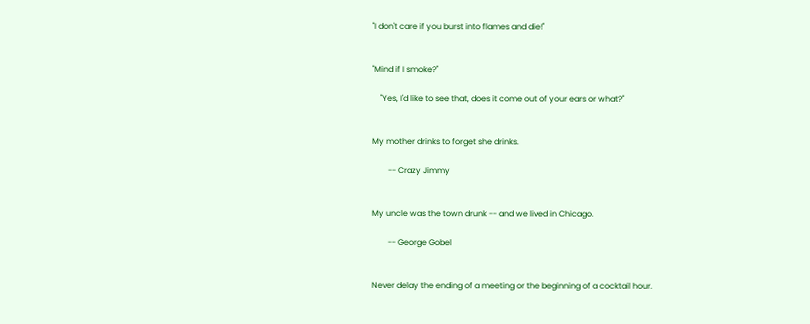"I don't care if you burst into flames and die!"


"Mind if I smoke?"

    "Yes, I'd like to see that, does it come out of your ears or what?"


My mother drinks to forget she drinks.

        -- Crazy Jimmy


My uncle was the town drunk -- and we lived in Chicago.

        -- George Gobel


Never delay the ending of a meeting or the beginning of a cocktail hour.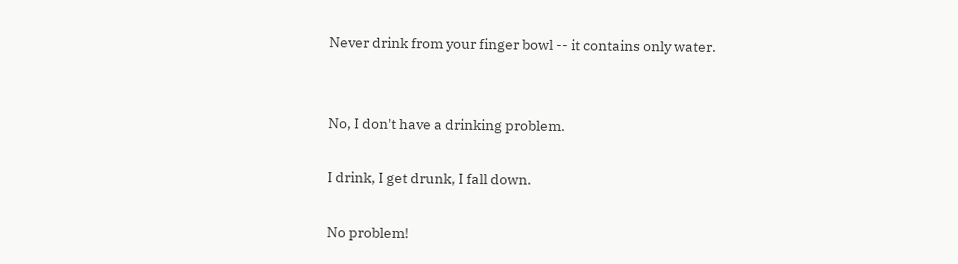Never drink from your finger bowl -- it contains only water.


No, I don't have a drinking problem.

I drink, I get drunk, I fall down.

No problem!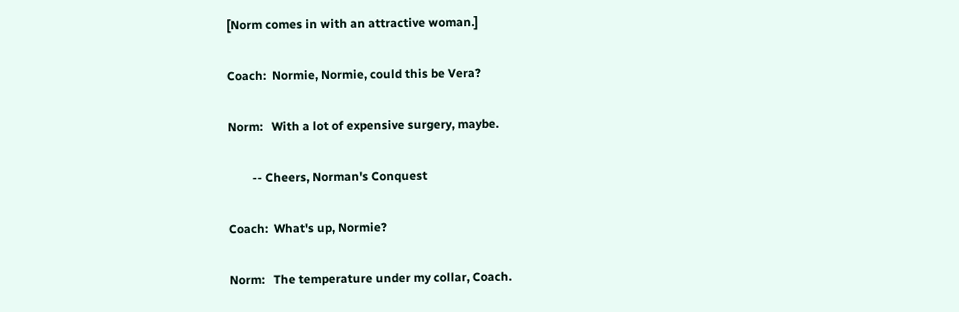[Norm comes in with an attractive woman.]

Coach:  Normie, Normie, could this be Vera?

Norm:   With a lot of expensive surgery, maybe.

        -- Cheers, Norman's Conquest

Coach:  What's up, Normie?

Norm:   The temperature under my collar, Coach.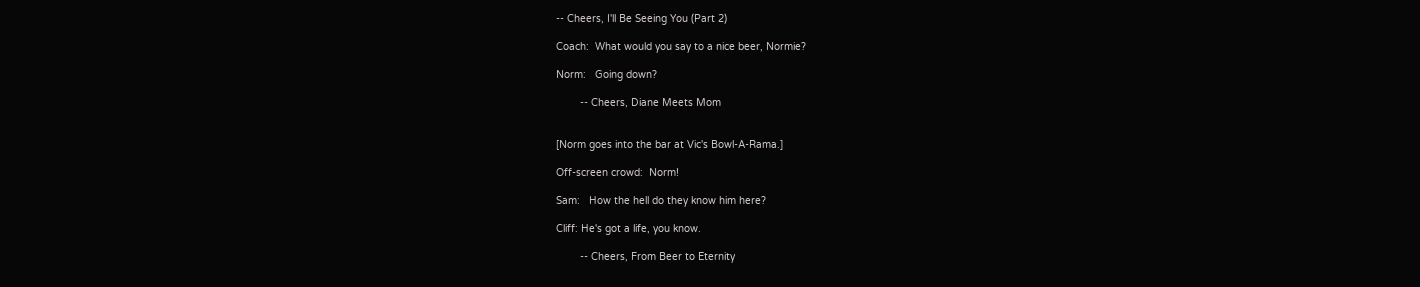-- Cheers, I'll Be Seeing You (Part 2)

Coach:  What would you say to a nice beer, Normie?

Norm:   Going down?

        -- Cheers, Diane Meets Mom


[Norm goes into the bar at Vic's Bowl-A-Rama.]

Off-screen crowd:  Norm!

Sam:   How the hell do they know him here?

Cliff: He's got a life, you know.

        -- Cheers, From Beer to Eternity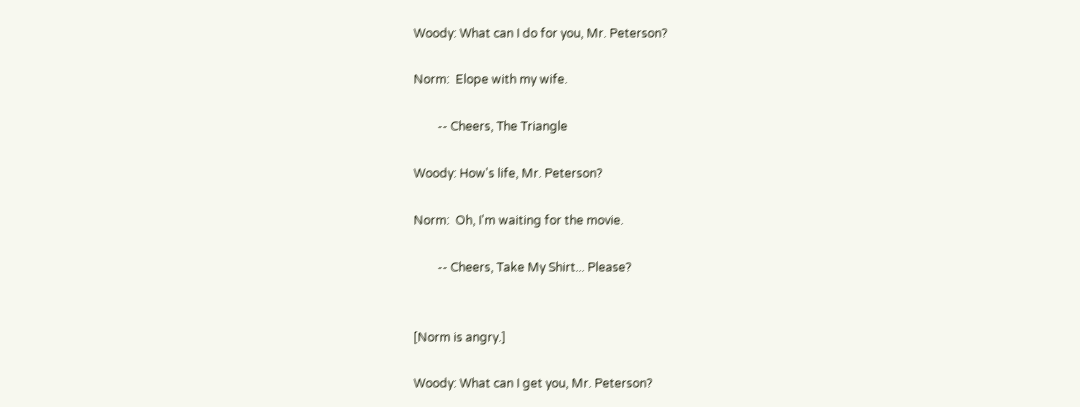Woody: What can I do for you, Mr. Peterson?

Norm:  Elope with my wife.

        -- Cheers, The Triangle

Woody: How's life, Mr. Peterson?

Norm:  Oh, I'm waiting for the movie.

        -- Cheers, Take My Shirt... Please?


[Norm is angry.]

Woody: What can I get you, Mr. Peterson?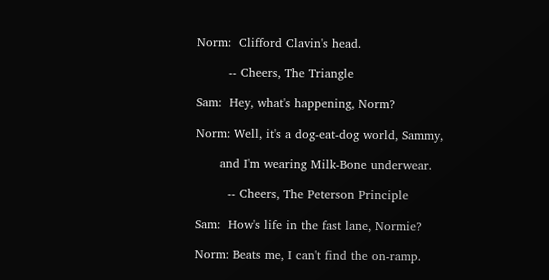Norm:  Clifford Clavin's head.

        -- Cheers, The Triangle

Sam:  Hey, what's happening, Norm?

Norm: Well, it's a dog-eat-dog world, Sammy,

      and I'm wearing Milk-Bone underwear.

        -- Cheers, The Peterson Principle

Sam:  How's life in the fast lane, Normie?

Norm: Beats me, I can't find the on-ramp.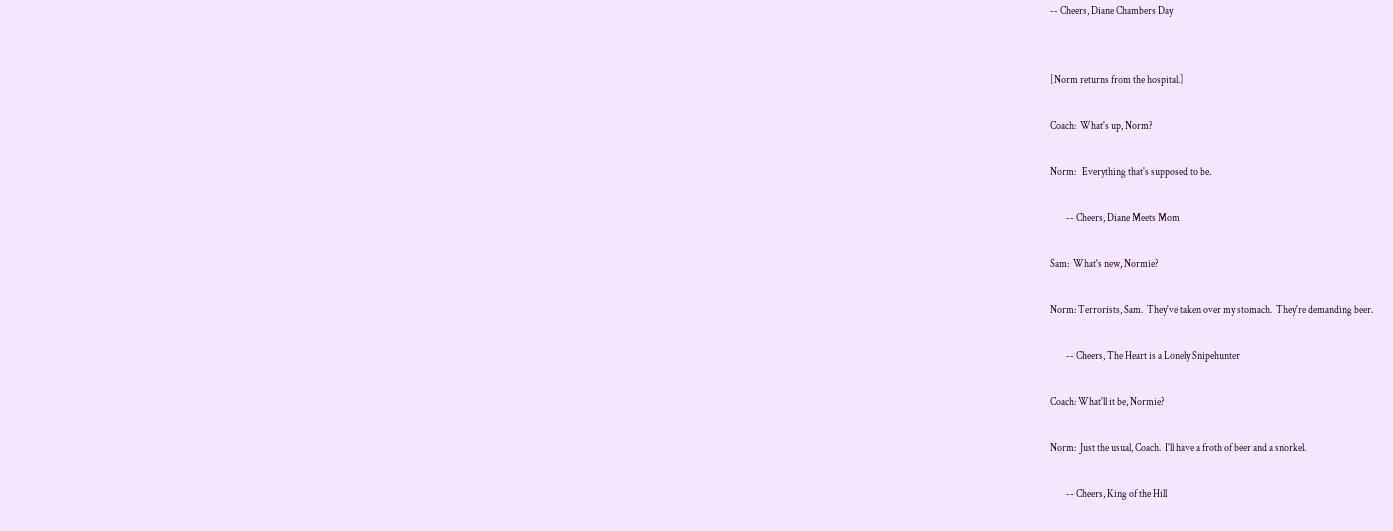-- Cheers, Diane Chambers Day


[Norm returns from the hospital.]

Coach:  What's up, Norm?

Norm:   Everything that's supposed to be.

        -- Cheers, Diane Meets Mom

Sam:  What's new, Normie?

Norm: Terrorists, Sam.  They've taken over my stomach.  They're demanding beer.

        -- Cheers, The Heart is a Lonely Snipehunter

Coach: What'll it be, Normie?

Norm:  Just the usual, Coach.  I'll have a froth of beer and a snorkel.

        -- Cheers, King of the Hill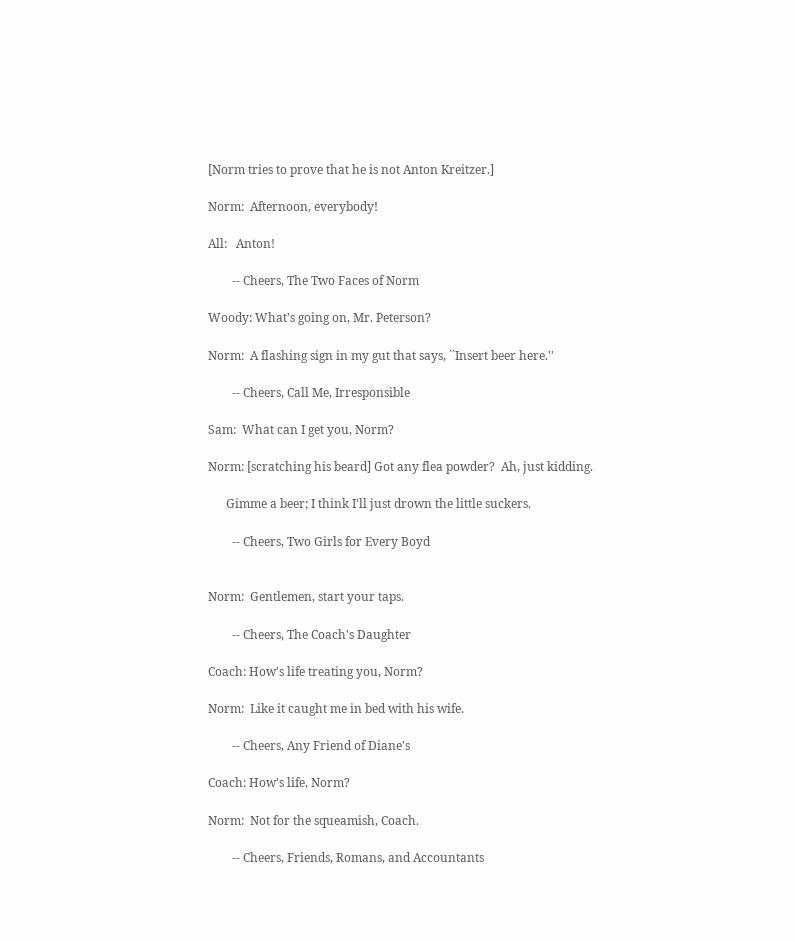[Norm tries to prove that he is not Anton Kreitzer.]

Norm:  Afternoon, everybody!

All:   Anton!

        -- Cheers, The Two Faces of Norm

Woody: What's going on, Mr. Peterson?

Norm:  A flashing sign in my gut that says, ``Insert beer here.''

        -- Cheers, Call Me, Irresponsible

Sam:  What can I get you, Norm?

Norm: [scratching his beard] Got any flea powder?  Ah, just kidding.

      Gimme a beer; I think I'll just drown the little suckers.

        -- Cheers, Two Girls for Every Boyd


Norm:  Gentlemen, start your taps.

        -- Cheers, The Coach's Daughter

Coach: How's life treating you, Norm?

Norm:  Like it caught me in bed with his wife.

        -- Cheers, Any Friend of Diane's

Coach: How's life, Norm?

Norm:  Not for the squeamish, Coach.

        -- Cheers, Friends, Romans, and Accountants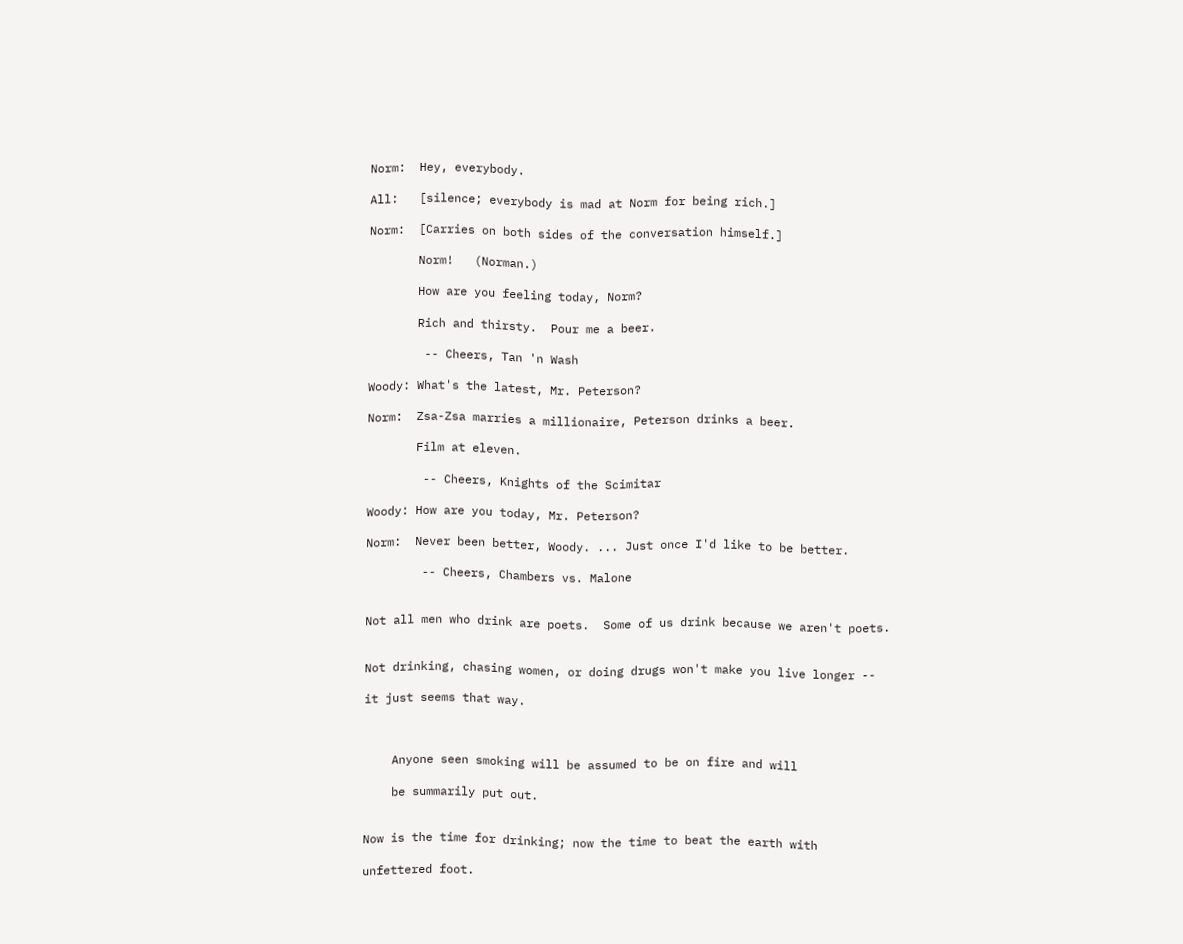Norm:  Hey, everybody.

All:   [silence; everybody is mad at Norm for being rich.]

Norm:  [Carries on both sides of the conversation himself.]

       Norm!   (Norman.)

       How are you feeling today, Norm?

       Rich and thirsty.  Pour me a beer.

        -- Cheers, Tan 'n Wash

Woody: What's the latest, Mr. Peterson?

Norm:  Zsa-Zsa marries a millionaire, Peterson drinks a beer.

       Film at eleven.

        -- Cheers, Knights of the Scimitar

Woody: How are you today, Mr. Peterson?

Norm:  Never been better, Woody. ... Just once I'd like to be better.

        -- Cheers, Chambers vs. Malone


Not all men who drink are poets.  Some of us drink because we aren't poets.


Not drinking, chasing women, or doing drugs won't make you live longer --

it just seems that way.



    Anyone seen smoking will be assumed to be on fire and will

    be summarily put out.


Now is the time for drinking; now the time to beat the earth with

unfettered foot.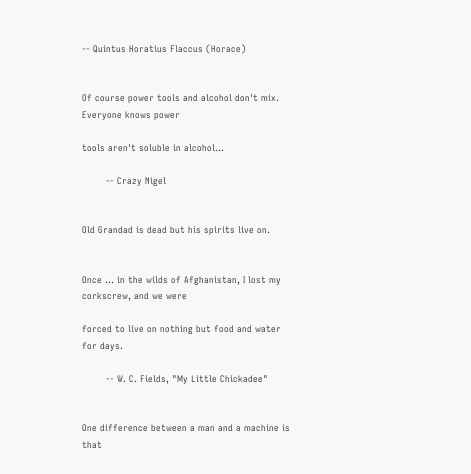-- Quintus Horatius Flaccus (Horace)


Of course power tools and alcohol don't mix.  Everyone knows power

tools aren't soluble in alcohol...

        -- Crazy Nigel


Old Grandad is dead but his spirits live on.


Once ... in the wilds of Afghanistan, I lost my corkscrew, and we were

forced to live on nothing but food and water for days.

        -- W. C. Fields, "My Little Chickadee"


One difference between a man and a machine is that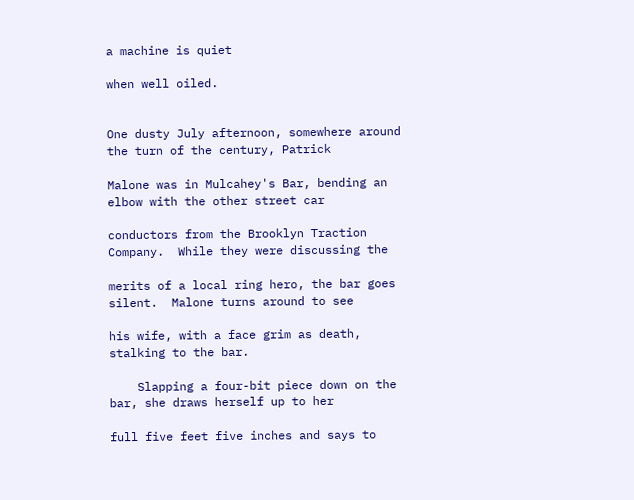a machine is quiet

when well oiled.


One dusty July afternoon, somewhere around the turn of the century, Patrick

Malone was in Mulcahey's Bar, bending an elbow with the other street car

conductors from the Brooklyn Traction Company.  While they were discussing the

merits of a local ring hero, the bar goes silent.  Malone turns around to see

his wife, with a face grim as death, stalking to the bar.

    Slapping a four-bit piece down on the bar, she draws herself up to her

full five feet five inches and says to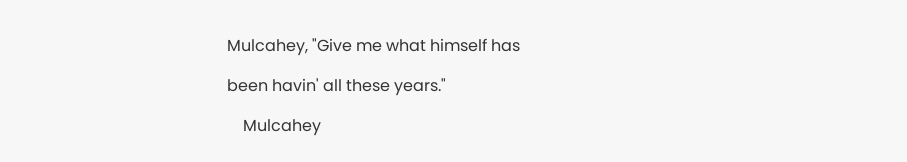Mulcahey, "Give me what himself has

been havin' all these years."

    Mulcahey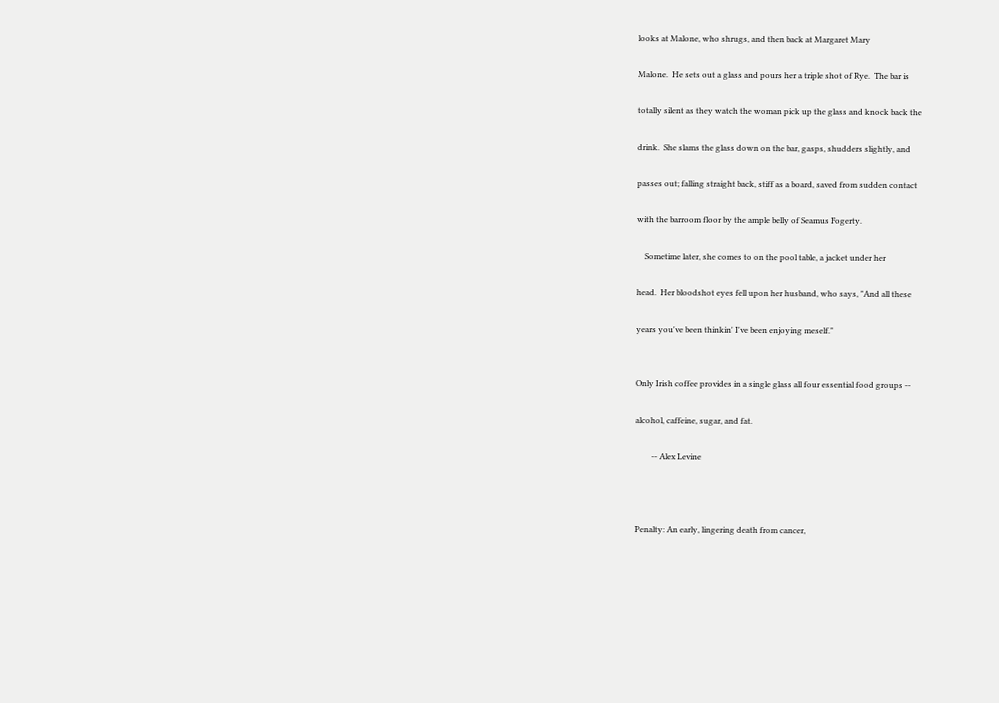looks at Malone, who shrugs, and then back at Margaret Mary

Malone.  He sets out a glass and pours her a triple shot of Rye.  The bar is

totally silent as they watch the woman pick up the glass and knock back the

drink.  She slams the glass down on the bar, gasps, shudders slightly, and

passes out; falling straight back, stiff as a board, saved from sudden contact

with the barroom floor by the ample belly of Seamus Fogerty.

    Sometime later, she comes to on the pool table, a jacket under her

head.  Her bloodshot eyes fell upon her husband, who says, "And all these

years you've been thinkin' I've been enjoying meself."


Only Irish coffee provides in a single glass all four essential food groups --

alcohol, caffeine, sugar, and fat.

        -- Alex Levine



Penalty: An early, lingering death from cancer,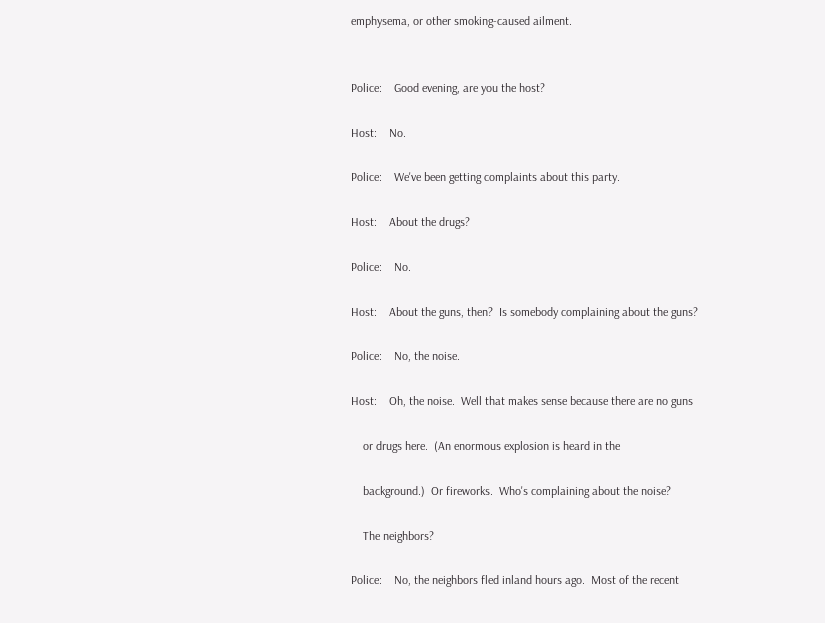emphysema, or other smoking-caused ailment.


Police:    Good evening, are you the host?

Host:    No.

Police:    We've been getting complaints about this party.

Host:    About the drugs?

Police:    No.

Host:    About the guns, then?  Is somebody complaining about the guns?

Police:    No, the noise.

Host:    Oh, the noise.  Well that makes sense because there are no guns

    or drugs here.  (An enormous explosion is heard in the

    background.)  Or fireworks.  Who's complaining about the noise?

    The neighbors?

Police:    No, the neighbors fled inland hours ago.  Most of the recent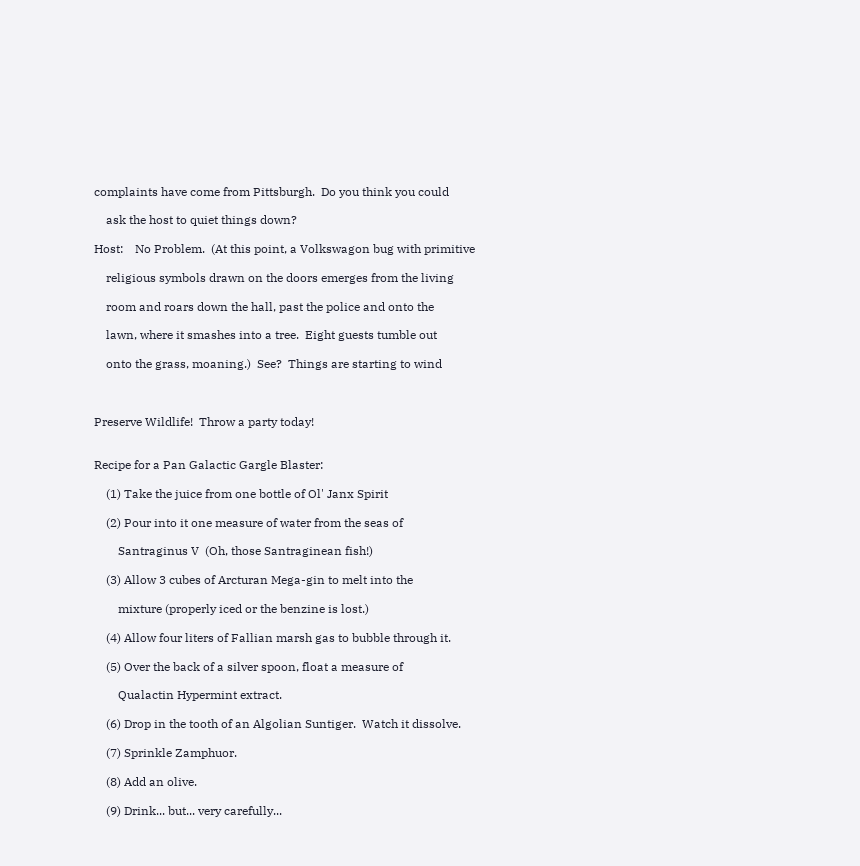complaints have come from Pittsburgh.  Do you think you could

    ask the host to quiet things down?

Host:    No Problem.  (At this point, a Volkswagon bug with primitive

    religious symbols drawn on the doors emerges from the living

    room and roars down the hall, past the police and onto the

    lawn, where it smashes into a tree.  Eight guests tumble out

    onto the grass, moaning.)  See?  Things are starting to wind



Preserve Wildlife!  Throw a party today!


Recipe for a Pan Galactic Gargle Blaster:

    (1) Take the juice from one bottle of Ol' Janx Spirit

    (2) Pour into it one measure of water from the seas of

        Santraginus V  (Oh, those Santraginean fish!)

    (3) Allow 3 cubes of Arcturan Mega-gin to melt into the

        mixture (properly iced or the benzine is lost.)

    (4) Allow four liters of Fallian marsh gas to bubble through it.

    (5) Over the back of a silver spoon, float a measure of

        Qualactin Hypermint extract.

    (6) Drop in the tooth of an Algolian Suntiger.  Watch it dissolve.

    (7) Sprinkle Zamphuor.

    (8) Add an olive.

    (9) Drink... but... very carefully...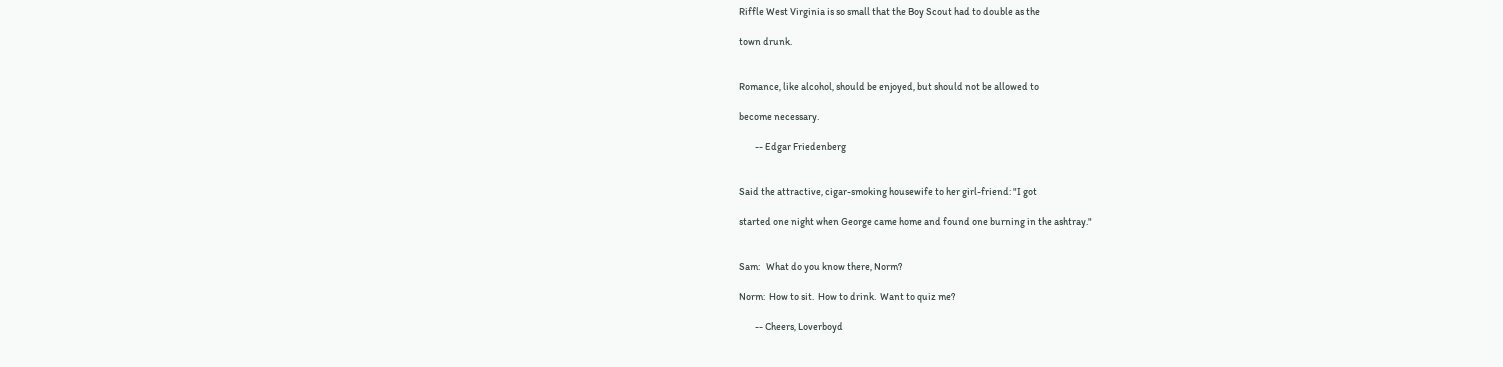Riffle West Virginia is so small that the Boy Scout had to double as the

town drunk.


Romance, like alcohol, should be enjoyed, but should not be allowed to

become necessary.

        -- Edgar Friedenberg


Said the attractive, cigar-smoking housewife to her girl-friend: "I got

started one night when George came home and found one burning in the ashtray."


Sam:   What do you know there, Norm?

Norm:  How to sit.  How to drink.  Want to quiz me?

        -- Cheers, Loverboyd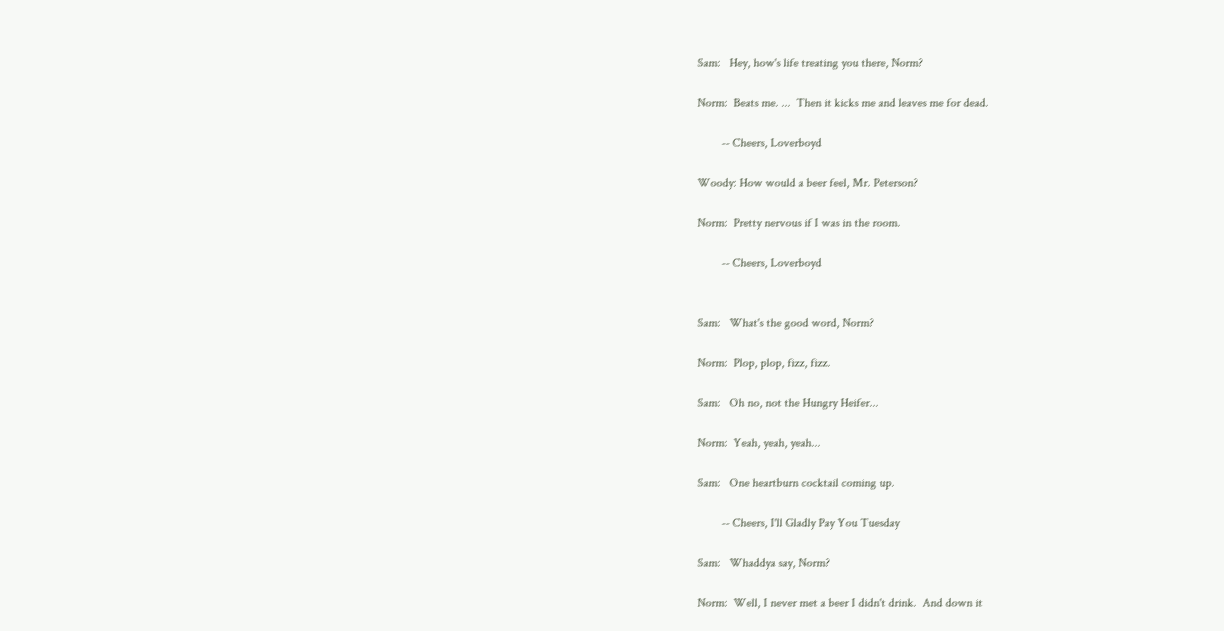Sam:   Hey, how's life treating you there, Norm?

Norm:  Beats me. ...  Then it kicks me and leaves me for dead.

        -- Cheers, Loverboyd

Woody: How would a beer feel, Mr. Peterson?

Norm:  Pretty nervous if I was in the room.

        -- Cheers, Loverboyd


Sam:   What's the good word, Norm?

Norm:  Plop, plop, fizz, fizz.

Sam:   Oh no, not the Hungry Heifer...

Norm:  Yeah, yeah, yeah...

Sam:   One heartburn cocktail coming up.

        -- Cheers, I'll Gladly Pay You Tuesday

Sam:   Whaddya say, Norm?

Norm:  Well, I never met a beer I didn't drink.  And down it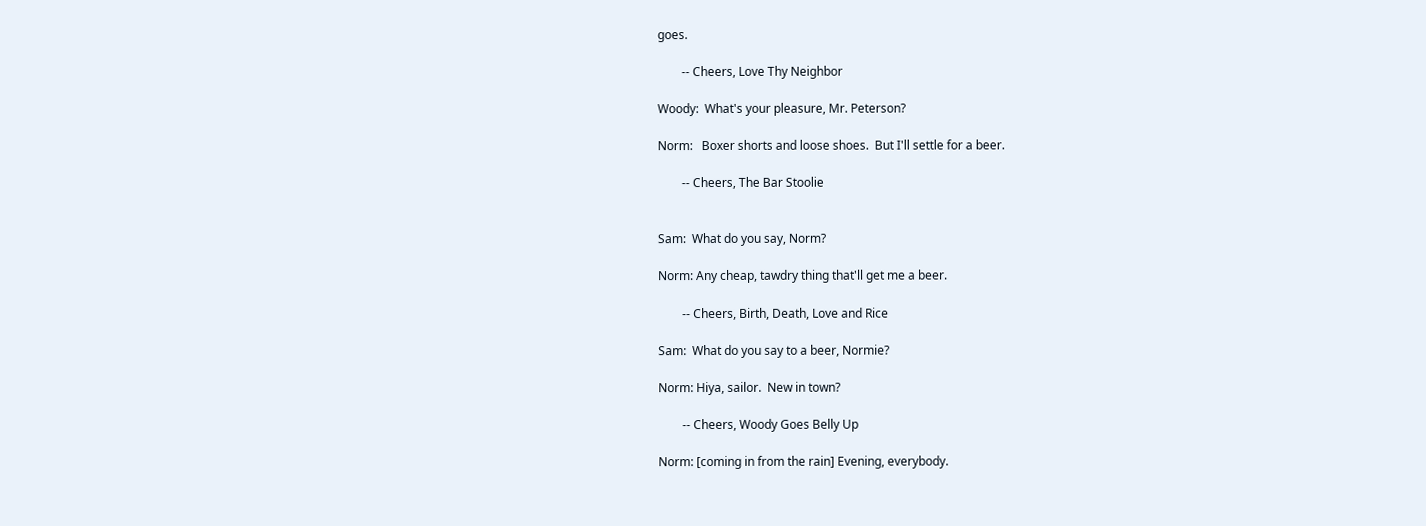goes.

        -- Cheers, Love Thy Neighbor

Woody:  What's your pleasure, Mr. Peterson?

Norm:   Boxer shorts and loose shoes.  But I'll settle for a beer.

        -- Cheers, The Bar Stoolie


Sam:  What do you say, Norm?

Norm: Any cheap, tawdry thing that'll get me a beer.

        -- Cheers, Birth, Death, Love and Rice

Sam:  What do you say to a beer, Normie?

Norm: Hiya, sailor.  New in town?

        -- Cheers, Woody Goes Belly Up

Norm: [coming in from the rain] Evening, everybody.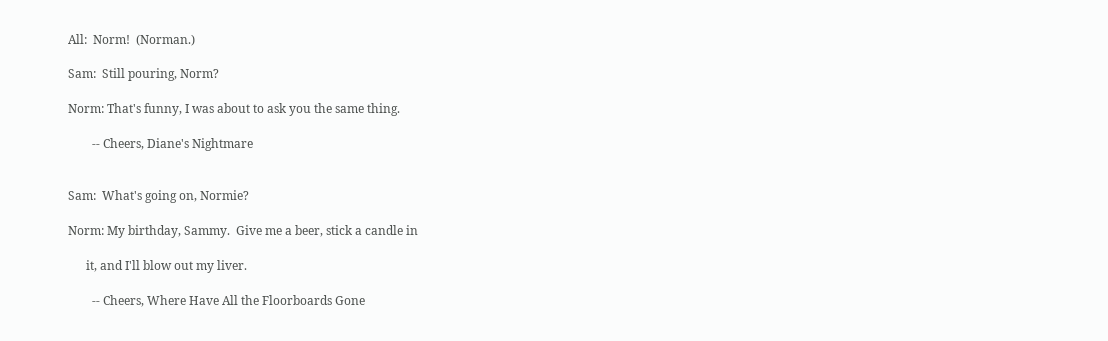All:  Norm!  (Norman.)

Sam:  Still pouring, Norm?

Norm: That's funny, I was about to ask you the same thing.

        -- Cheers, Diane's Nightmare


Sam:  What's going on, Normie?

Norm: My birthday, Sammy.  Give me a beer, stick a candle in

      it, and I'll blow out my liver.

        -- Cheers, Where Have All the Floorboards Gone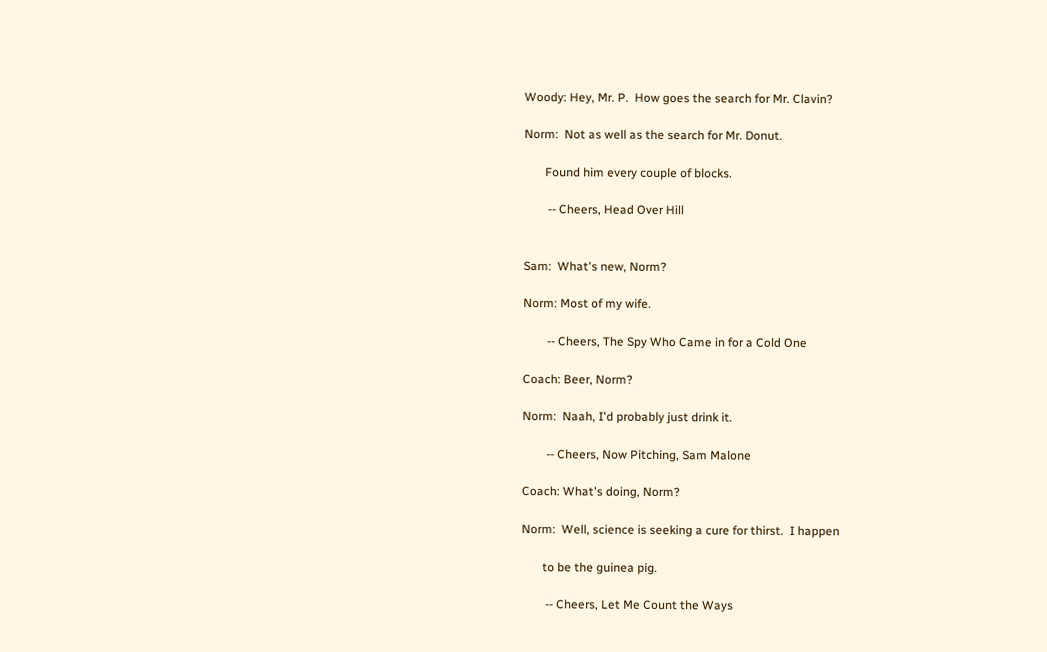Woody: Hey, Mr. P.  How goes the search for Mr. Clavin?

Norm:  Not as well as the search for Mr. Donut.

       Found him every couple of blocks.

        -- Cheers, Head Over Hill


Sam:  What's new, Norm?

Norm: Most of my wife.

        -- Cheers, The Spy Who Came in for a Cold One

Coach: Beer, Norm?

Norm:  Naah, I'd probably just drink it.

        -- Cheers, Now Pitching, Sam Malone

Coach: What's doing, Norm?

Norm:  Well, science is seeking a cure for thirst.  I happen

       to be the guinea pig.

        -- Cheers, Let Me Count the Ways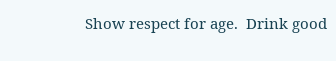Show respect for age.  Drink good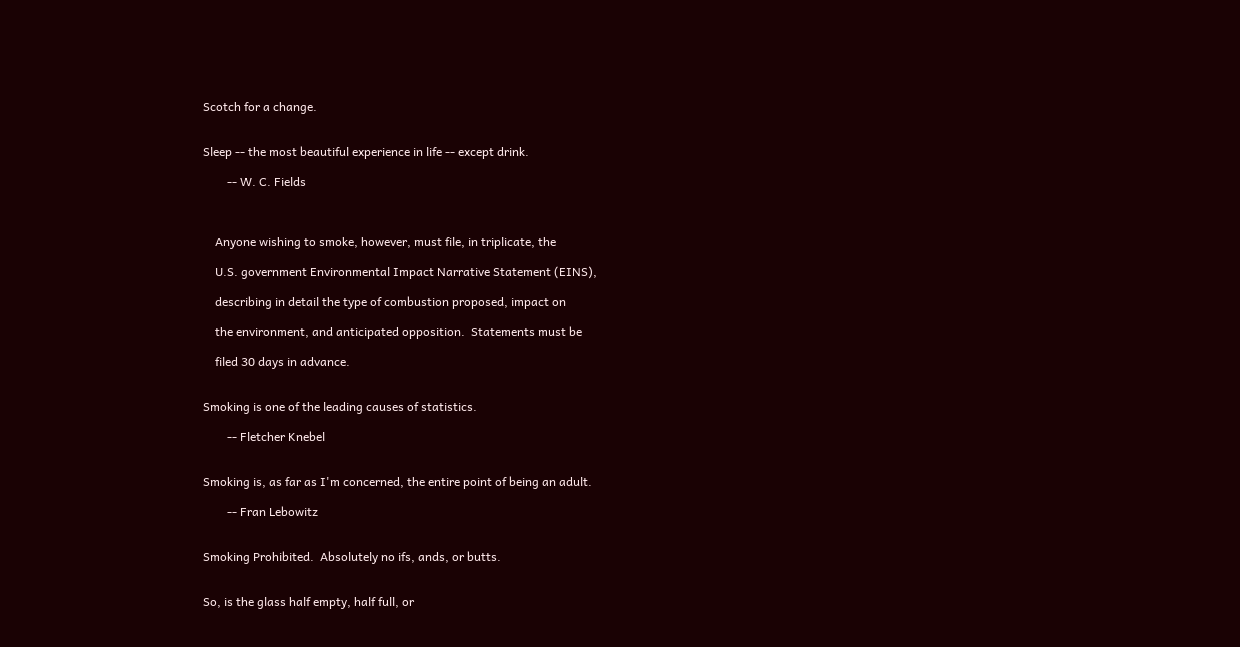Scotch for a change.


Sleep -- the most beautiful experience in life -- except drink.

        -- W. C. Fields



    Anyone wishing to smoke, however, must file, in triplicate, the

    U.S. government Environmental Impact Narrative Statement (EINS),

    describing in detail the type of combustion proposed, impact on

    the environment, and anticipated opposition.  Statements must be

    filed 30 days in advance.


Smoking is one of the leading causes of statistics.

        -- Fletcher Knebel


Smoking is, as far as I'm concerned, the entire point of being an adult.

        -- Fran Lebowitz


Smoking Prohibited.  Absolutely no ifs, ands, or butts.


So, is the glass half empty, half full, or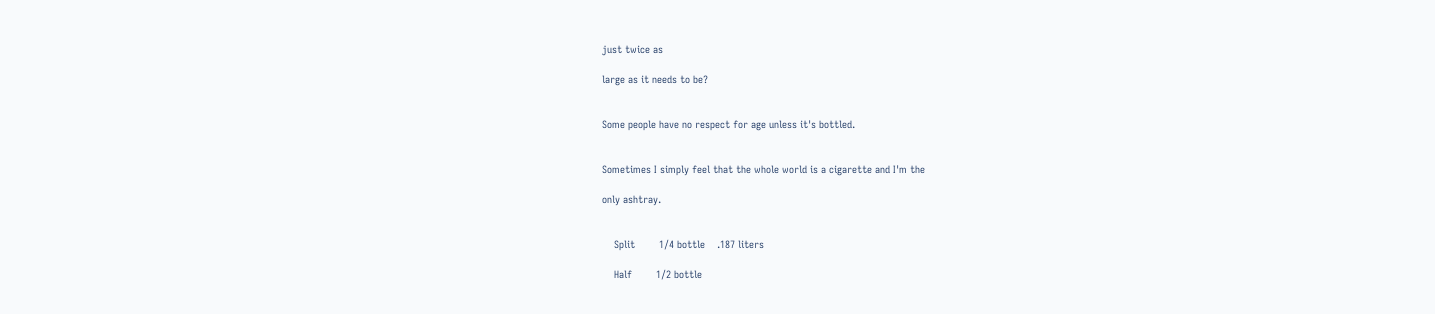just twice as

large as it needs to be?


Some people have no respect for age unless it's bottled.


Sometimes I simply feel that the whole world is a cigarette and I'm the

only ashtray.


    Split        1/4 bottle    .187 liters

    Half        1/2 bottle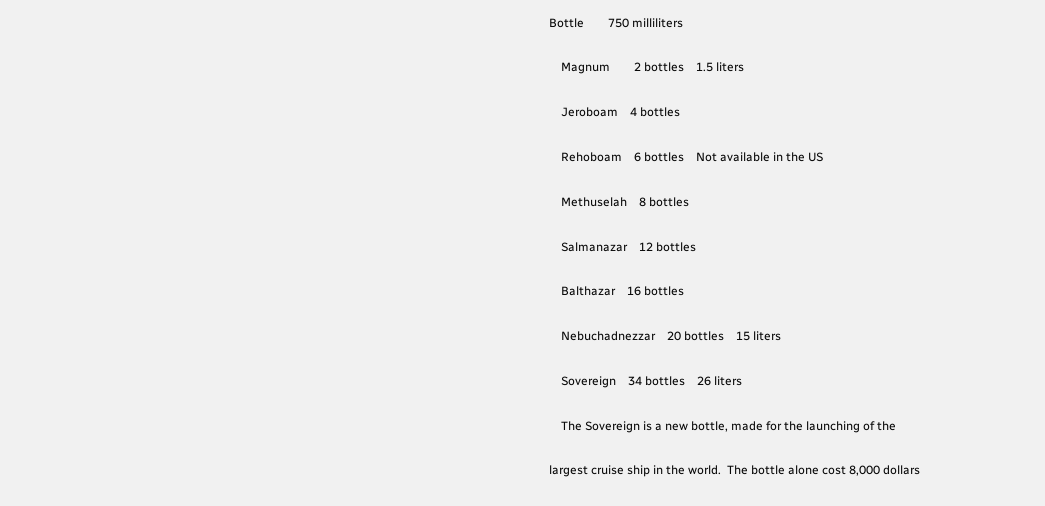Bottle        750 milliliters

    Magnum        2 bottles    1.5 liters

    Jeroboam    4 bottles

    Rehoboam    6 bottles    Not available in the US

    Methuselah    8 bottles

    Salmanazar    12 bottles

    Balthazar    16 bottles

    Nebuchadnezzar    20 bottles    15 liters

    Sovereign    34 bottles    26 liters

    The Sovereign is a new bottle, made for the launching of the

largest cruise ship in the world.  The bottle alone cost 8,000 dollars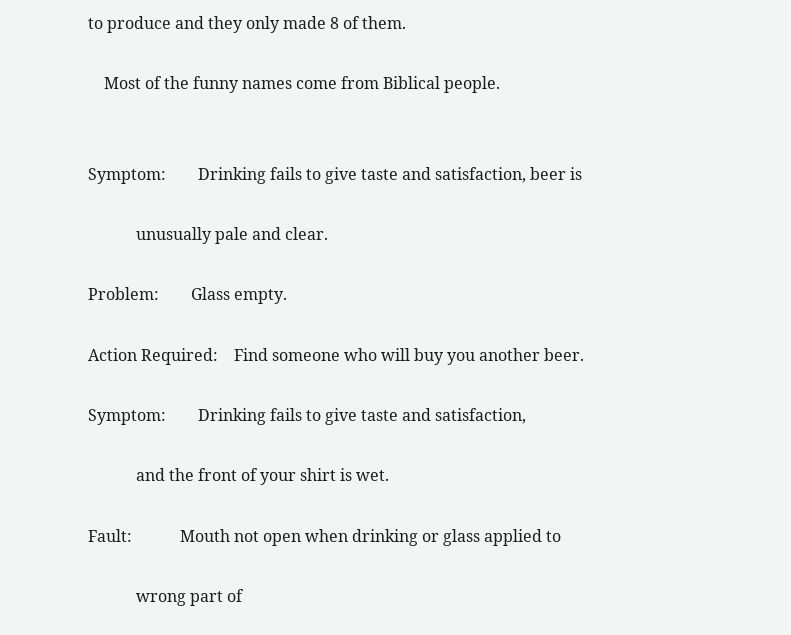to produce and they only made 8 of them.

    Most of the funny names come from Biblical people.


Symptom:        Drinking fails to give taste and satisfaction, beer is

            unusually pale and clear.

Problem:        Glass empty.

Action Required:    Find someone who will buy you another beer.

Symptom:        Drinking fails to give taste and satisfaction,

            and the front of your shirt is wet.

Fault:            Mouth not open when drinking or glass applied to

            wrong part of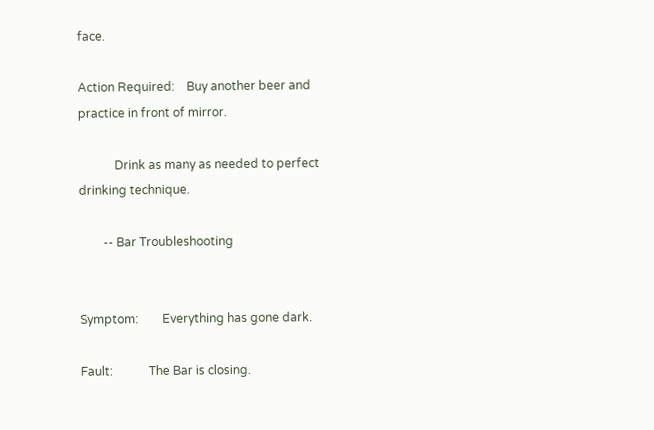face.

Action Required:    Buy another beer and practice in front of mirror.

            Drink as many as needed to perfect drinking technique.

        -- Bar Troubleshooting


Symptom:        Everything has gone dark.

Fault:            The Bar is closing.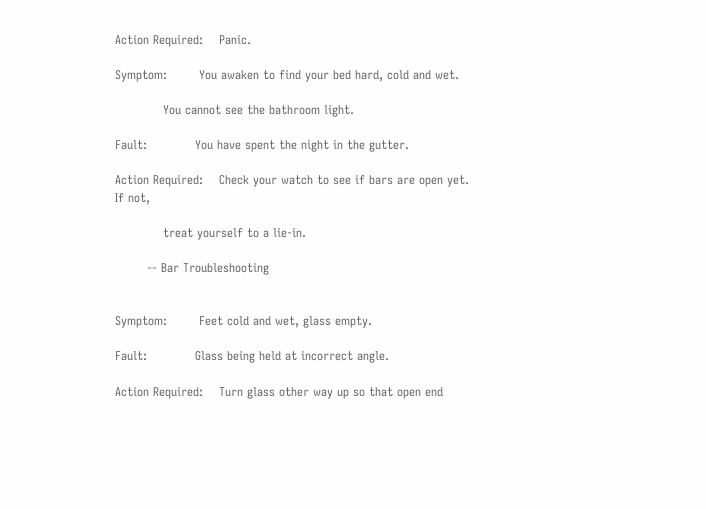Action Required:    Panic.

Symptom:        You awaken to find your bed hard, cold and wet.

            You cannot see the bathroom light.

Fault:            You have spent the night in the gutter.

Action Required:    Check your watch to see if bars are open yet.  If not,

            treat yourself to a lie-in.

        -- Bar Troubleshooting


Symptom:        Feet cold and wet, glass empty.

Fault:            Glass being held at incorrect angle.

Action Required:    Turn glass other way up so that open end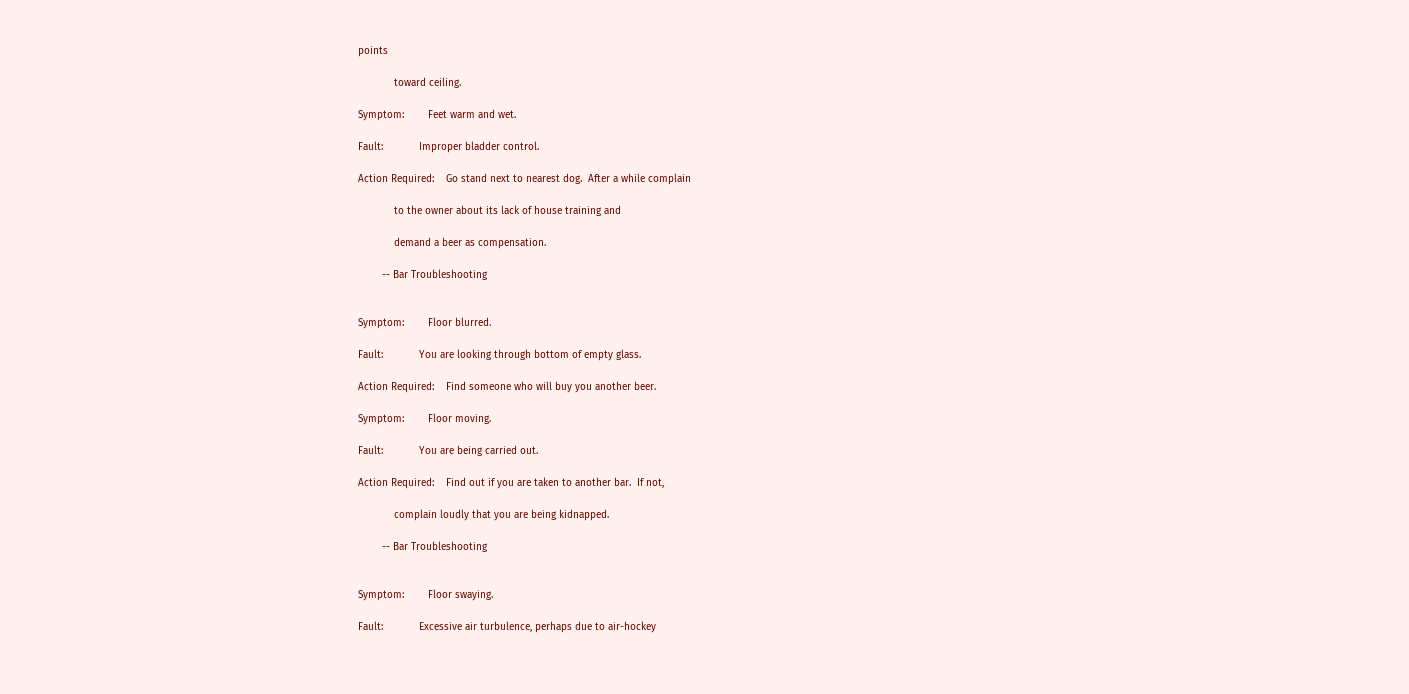points

            toward ceiling.

Symptom:        Feet warm and wet.

Fault:            Improper bladder control.

Action Required:    Go stand next to nearest dog.  After a while complain

            to the owner about its lack of house training and

            demand a beer as compensation.

        -- Bar Troubleshooting


Symptom:        Floor blurred.

Fault:            You are looking through bottom of empty glass.

Action Required:    Find someone who will buy you another beer.

Symptom:        Floor moving.

Fault:            You are being carried out.

Action Required:    Find out if you are taken to another bar.  If not,

            complain loudly that you are being kidnapped.

        -- Bar Troubleshooting


Symptom:        Floor swaying.

Fault:            Excessive air turbulence, perhaps due to air-hockey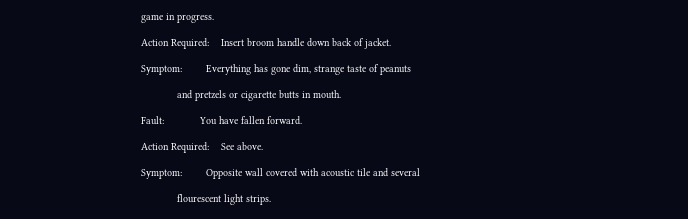game in progress.

Action Required:    Insert broom handle down back of jacket.

Symptom:        Everything has gone dim, strange taste of peanuts

            and pretzels or cigarette butts in mouth.

Fault:            You have fallen forward.

Action Required:    See above.

Symptom:        Opposite wall covered with acoustic tile and several

            flourescent light strips.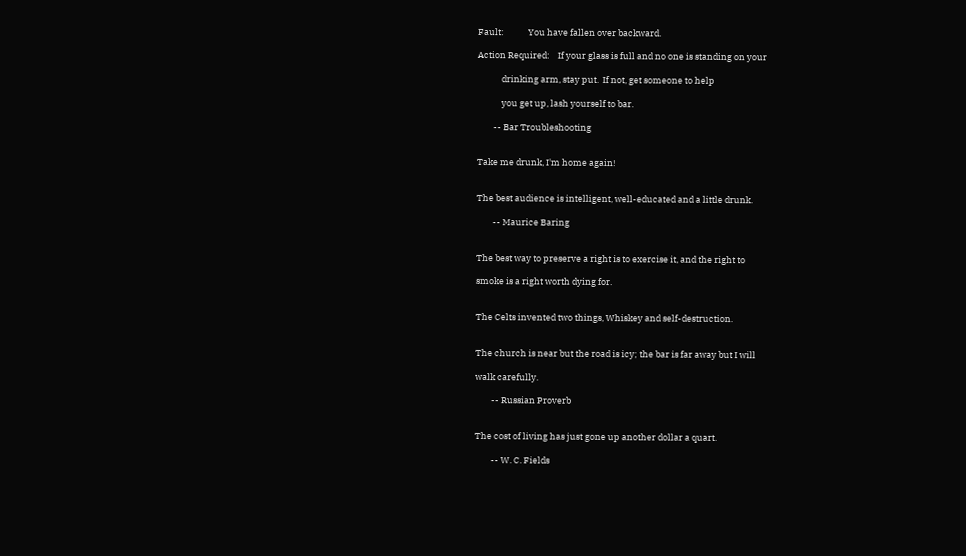Fault:            You have fallen over backward.

Action Required:    If your glass is full and no one is standing on your

            drinking arm, stay put.  If not, get someone to help

            you get up, lash yourself to bar.

        -- Bar Troubleshooting


Take me drunk, I'm home again!


The best audience is intelligent, well-educated and a little drunk.

        -- Maurice Baring


The best way to preserve a right is to exercise it, and the right to

smoke is a right worth dying for.


The Celts invented two things, Whiskey and self-destruction.


The church is near but the road is icy; the bar is far away but I will

walk carefully.

        -- Russian Proverb


The cost of living has just gone up another dollar a quart.

        -- W. C. Fields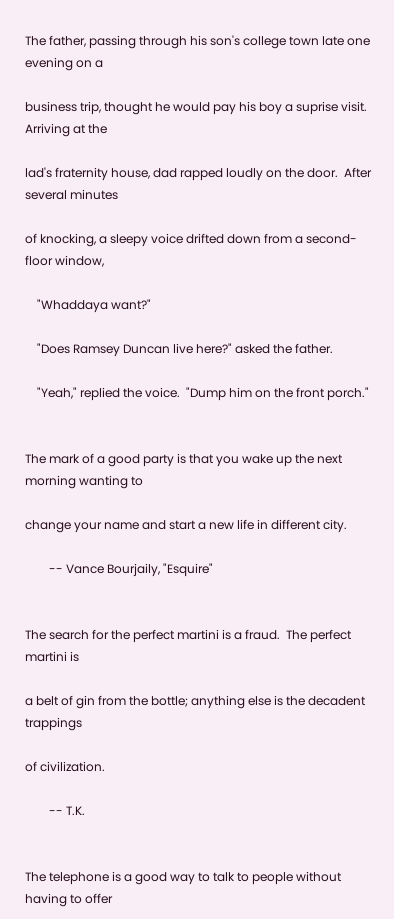The father, passing through his son's college town late one evening on a

business trip, thought he would pay his boy a suprise visit.  Arriving at the

lad's fraternity house, dad rapped loudly on the door.  After several minutes

of knocking, a sleepy voice drifted down from a second-floor window,

    "Whaddaya want?"

    "Does Ramsey Duncan live here?" asked the father.

    "Yeah," replied the voice.  "Dump him on the front porch."


The mark of a good party is that you wake up the next morning wanting to

change your name and start a new life in different city.

        -- Vance Bourjaily, "Esquire"


The search for the perfect martini is a fraud.  The perfect martini is

a belt of gin from the bottle; anything else is the decadent trappings

of civilization.

        -- T.K.


The telephone is a good way to talk to people without having to offer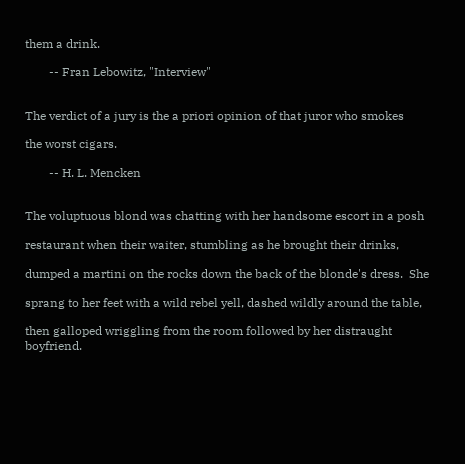them a drink.

        -- Fran Lebowitz, "Interview"


The verdict of a jury is the a priori opinion of that juror who smokes

the worst cigars.

        -- H. L. Mencken


The voluptuous blond was chatting with her handsome escort in a posh

restaurant when their waiter, stumbling as he brought their drinks,

dumped a martini on the rocks down the back of the blonde's dress.  She

sprang to her feet with a wild rebel yell, dashed wildly around the table,

then galloped wriggling from the room followed by her distraught boyfriend.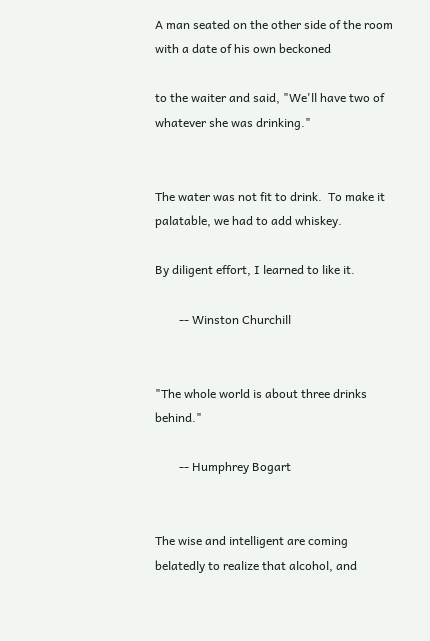A man seated on the other side of the room with a date of his own beckoned

to the waiter and said, "We'll have two of whatever she was drinking."


The water was not fit to drink.  To make it palatable, we had to add whiskey.

By diligent effort, I learned to like it.

        -- Winston Churchill


"The whole world is about three drinks behind."

        -- Humphrey Bogart


The wise and intelligent are coming belatedly to realize that alcohol, and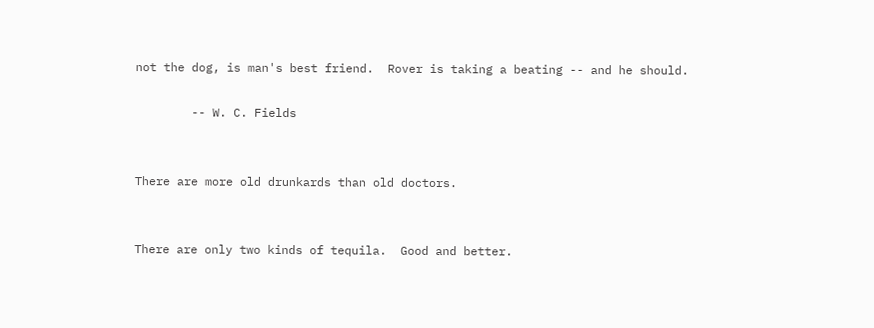not the dog, is man's best friend.  Rover is taking a beating -- and he should.

        -- W. C. Fields


There are more old drunkards than old doctors.


There are only two kinds of tequila.  Good and better.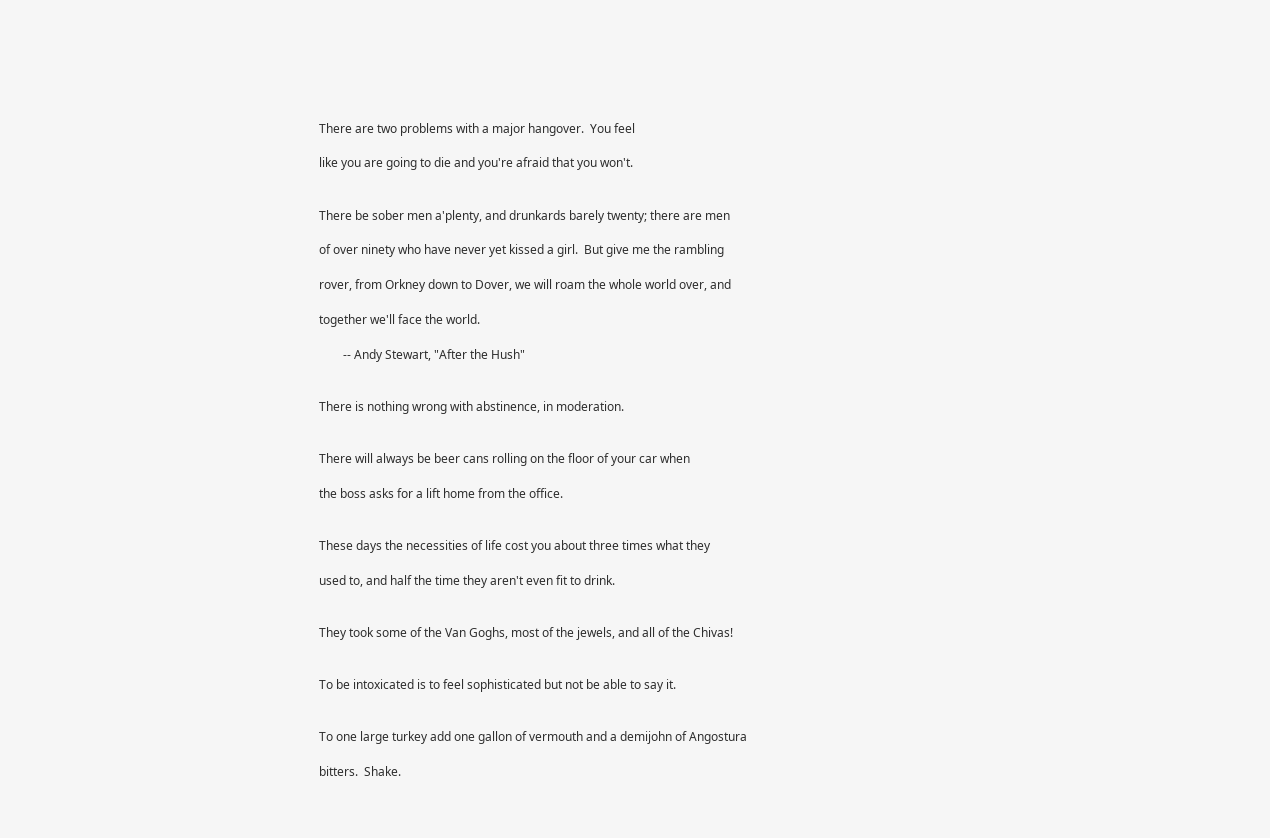There are two problems with a major hangover.  You feel

like you are going to die and you're afraid that you won't.


There be sober men a'plenty, and drunkards barely twenty; there are men

of over ninety who have never yet kissed a girl.  But give me the rambling

rover, from Orkney down to Dover, we will roam the whole world over, and

together we'll face the world.

        -- Andy Stewart, "After the Hush"


There is nothing wrong with abstinence, in moderation.


There will always be beer cans rolling on the floor of your car when

the boss asks for a lift home from the office.


These days the necessities of life cost you about three times what they

used to, and half the time they aren't even fit to drink.


They took some of the Van Goghs, most of the jewels, and all of the Chivas!


To be intoxicated is to feel sophisticated but not be able to say it.


To one large turkey add one gallon of vermouth and a demijohn of Angostura

bitters.  Shake.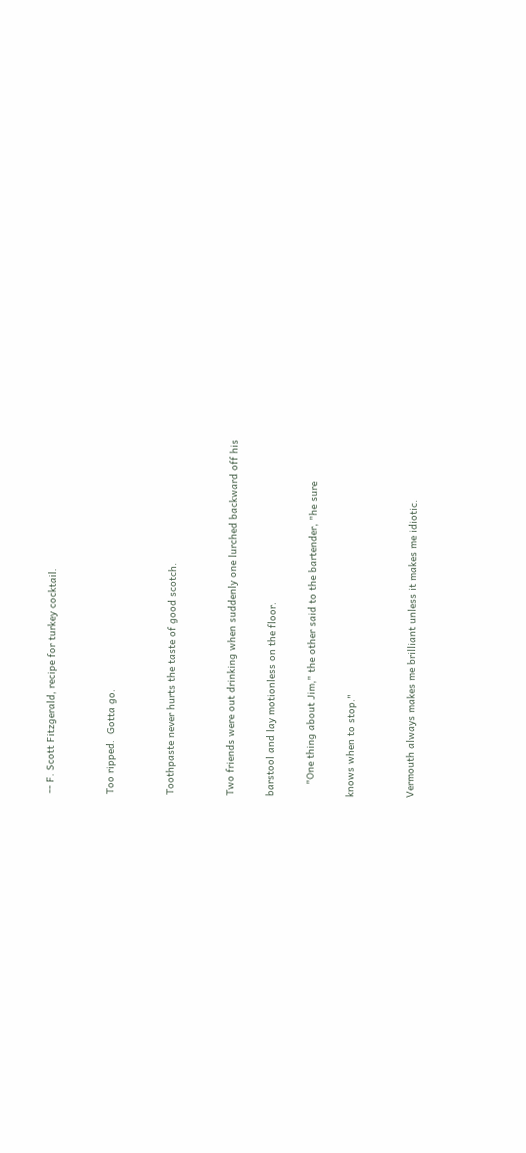-- F. Scott Fitzgerald, recipe for turkey cocktail.


Too ripped.  Gotta go.


Toothpaste never hurts the taste of good scotch.


Two friends were out drinking when suddenly one lurched backward off his

barstool and lay motionless on the floor.

    "One thing about Jim," the other said to the bartender, "he sure

knows when to stop."


Vermouth always makes me brilliant unless it makes me idiotic.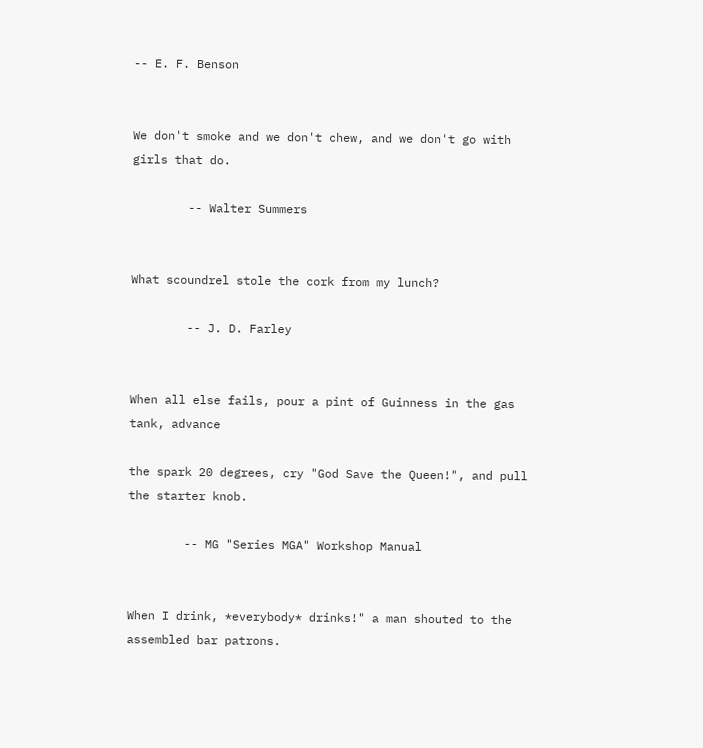-- E. F. Benson


We don't smoke and we don't chew, and we don't go with girls that do.

        -- Walter Summers


What scoundrel stole the cork from my lunch?

        -- J. D. Farley


When all else fails, pour a pint of Guinness in the gas tank, advance

the spark 20 degrees, cry "God Save the Queen!", and pull the starter knob.

        -- MG "Series MGA" Workshop Manual


When I drink, *everybody* drinks!" a man shouted to the assembled bar patrons.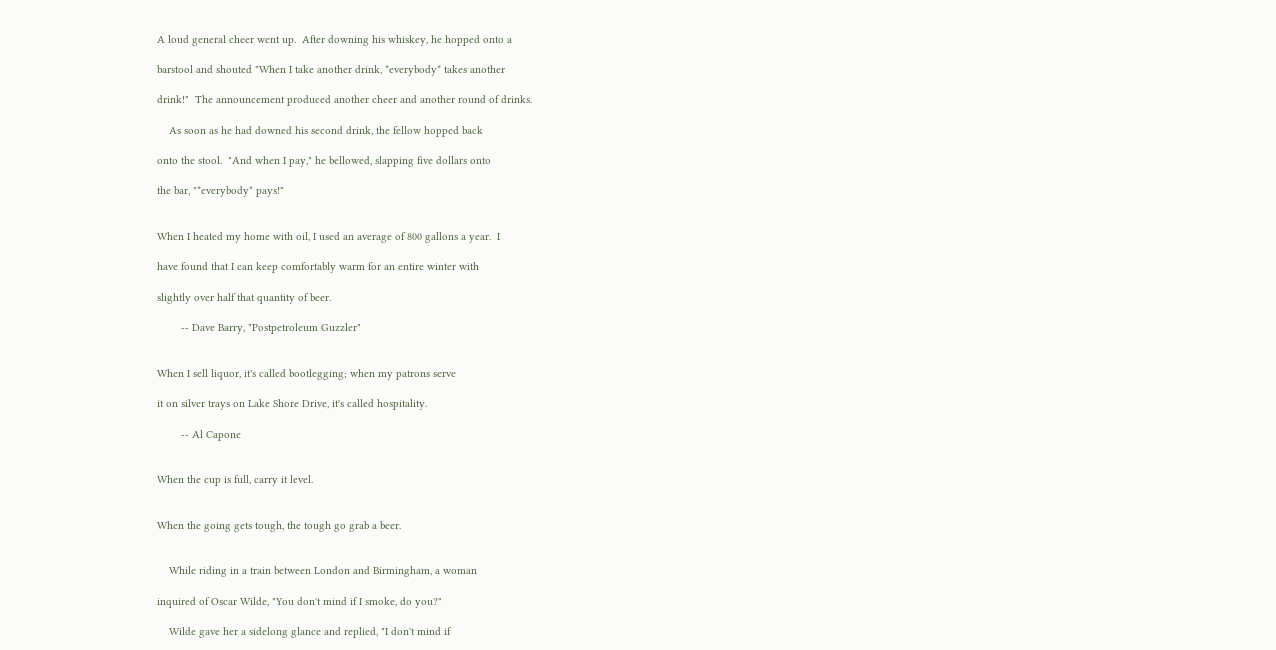A loud general cheer went up.  After downing his whiskey, he hopped onto a

barstool and shouted "When I take another drink, *everybody* takes another

drink!"  The announcement produced another cheer and another round of drinks.

    As soon as he had downed his second drink, the fellow hopped back

onto the stool.  "And when I pay," he bellowed, slapping five dollars onto

the bar, "*everybody* pays!"


When I heated my home with oil, I used an average of 800 gallons a year.  I

have found that I can keep comfortably warm for an entire winter with

slightly over half that quantity of beer.

        -- Dave Barry, "Postpetroleum Guzzler"


When I sell liquor, it's called bootlegging; when my patrons serve

it on silver trays on Lake Shore Drive, it's called hospitality.

        -- Al Capone


When the cup is full, carry it level.


When the going gets tough, the tough go grab a beer.


    While riding in a train between London and Birmingham, a woman

inquired of Oscar Wilde, "You don't mind if I smoke, do you?"

    Wilde gave her a sidelong glance and replied, "I don't mind if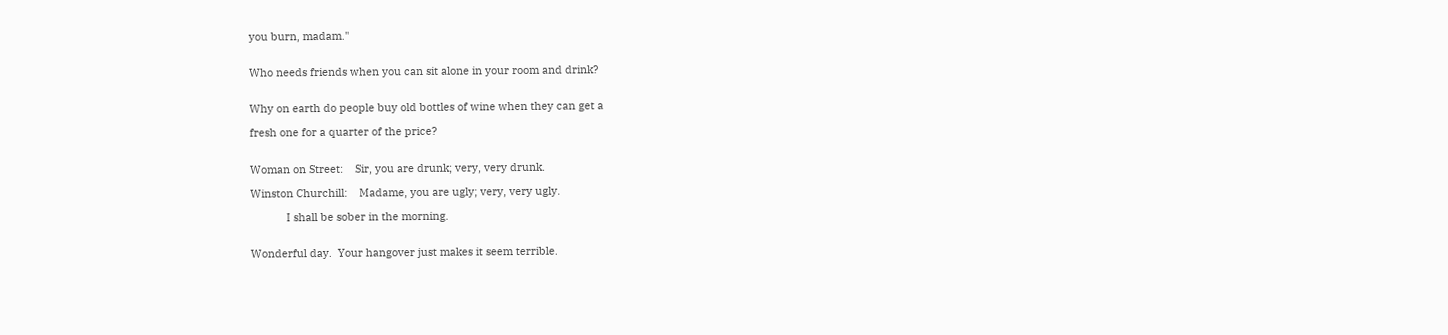you burn, madam."


Who needs friends when you can sit alone in your room and drink?


Why on earth do people buy old bottles of wine when they can get a

fresh one for a quarter of the price?


Woman on Street:    Sir, you are drunk; very, very drunk.

Winston Churchill:    Madame, you are ugly; very, very ugly.

            I shall be sober in the morning.


Wonderful day.  Your hangover just makes it seem terrible.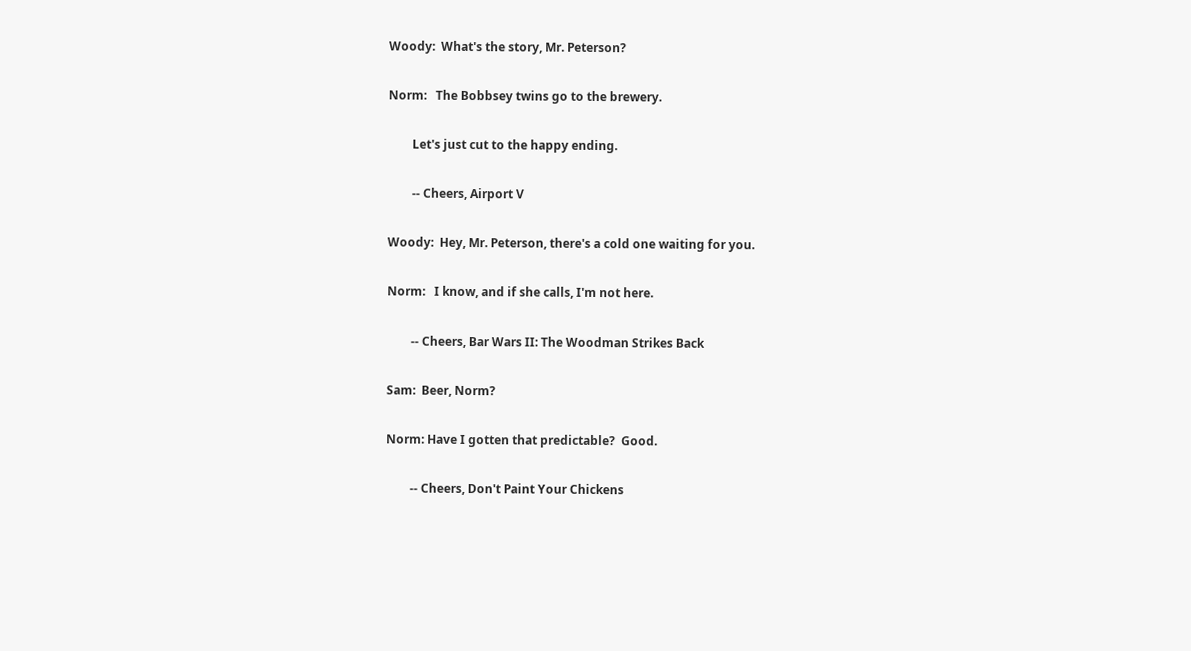Woody:  What's the story, Mr. Peterson?

Norm:   The Bobbsey twins go to the brewery.

        Let's just cut to the happy ending.

        -- Cheers, Airport V

Woody:  Hey, Mr. Peterson, there's a cold one waiting for you.

Norm:   I know, and if she calls, I'm not here.

        -- Cheers, Bar Wars II: The Woodman Strikes Back

Sam:  Beer, Norm?

Norm: Have I gotten that predictable?  Good.

        -- Cheers, Don't Paint Your Chickens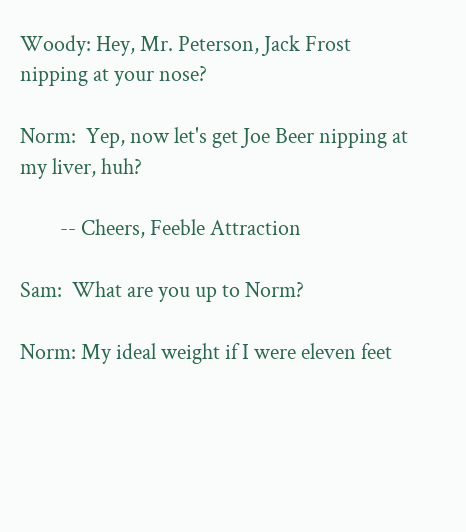Woody: Hey, Mr. Peterson, Jack Frost nipping at your nose?

Norm:  Yep, now let's get Joe Beer nipping at my liver, huh?

        -- Cheers, Feeble Attraction

Sam:  What are you up to Norm?

Norm: My ideal weight if I were eleven feet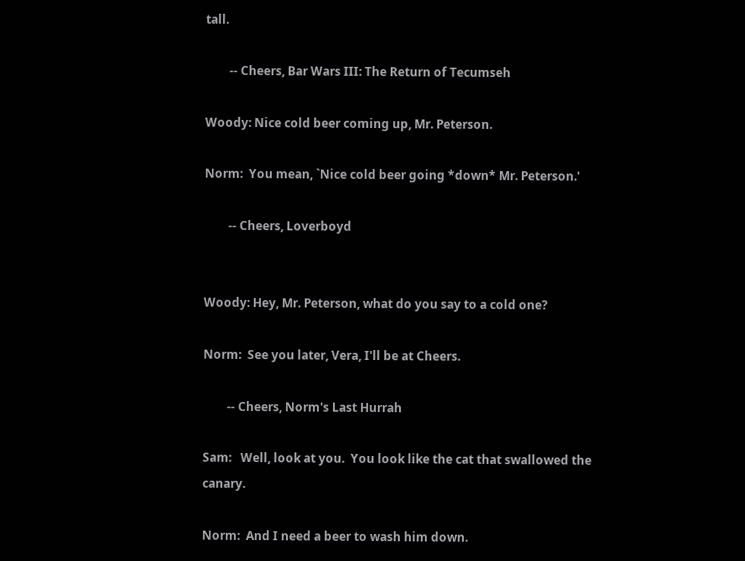tall.

        -- Cheers, Bar Wars III: The Return of Tecumseh

Woody: Nice cold beer coming up, Mr. Peterson.

Norm:  You mean, `Nice cold beer going *down* Mr. Peterson.'

        -- Cheers, Loverboyd


Woody: Hey, Mr. Peterson, what do you say to a cold one?

Norm:  See you later, Vera, I'll be at Cheers.

        -- Cheers, Norm's Last Hurrah

Sam:   Well, look at you.  You look like the cat that swallowed the canary.

Norm:  And I need a beer to wash him down.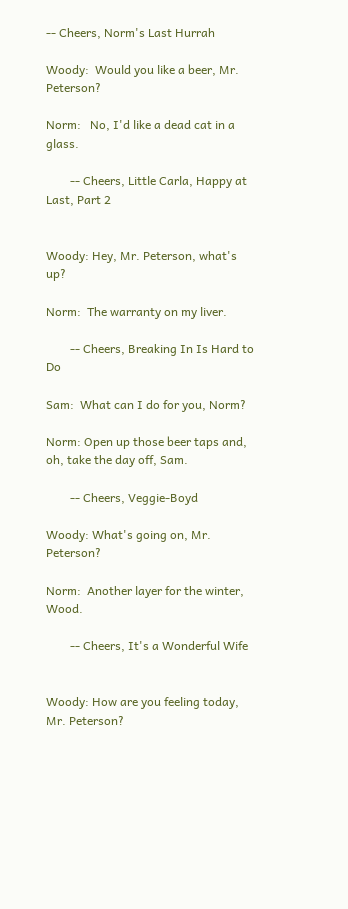-- Cheers, Norm's Last Hurrah

Woody:  Would you like a beer, Mr. Peterson?

Norm:   No, I'd like a dead cat in a glass.

        -- Cheers, Little Carla, Happy at Last, Part 2


Woody: Hey, Mr. Peterson, what's up?

Norm:  The warranty on my liver.

        -- Cheers, Breaking In Is Hard to Do

Sam:  What can I do for you, Norm?

Norm: Open up those beer taps and, oh, take the day off, Sam.

        -- Cheers, Veggie-Boyd

Woody: What's going on, Mr. Peterson?

Norm:  Another layer for the winter, Wood.

        -- Cheers, It's a Wonderful Wife


Woody: How are you feeling today, Mr. Peterson?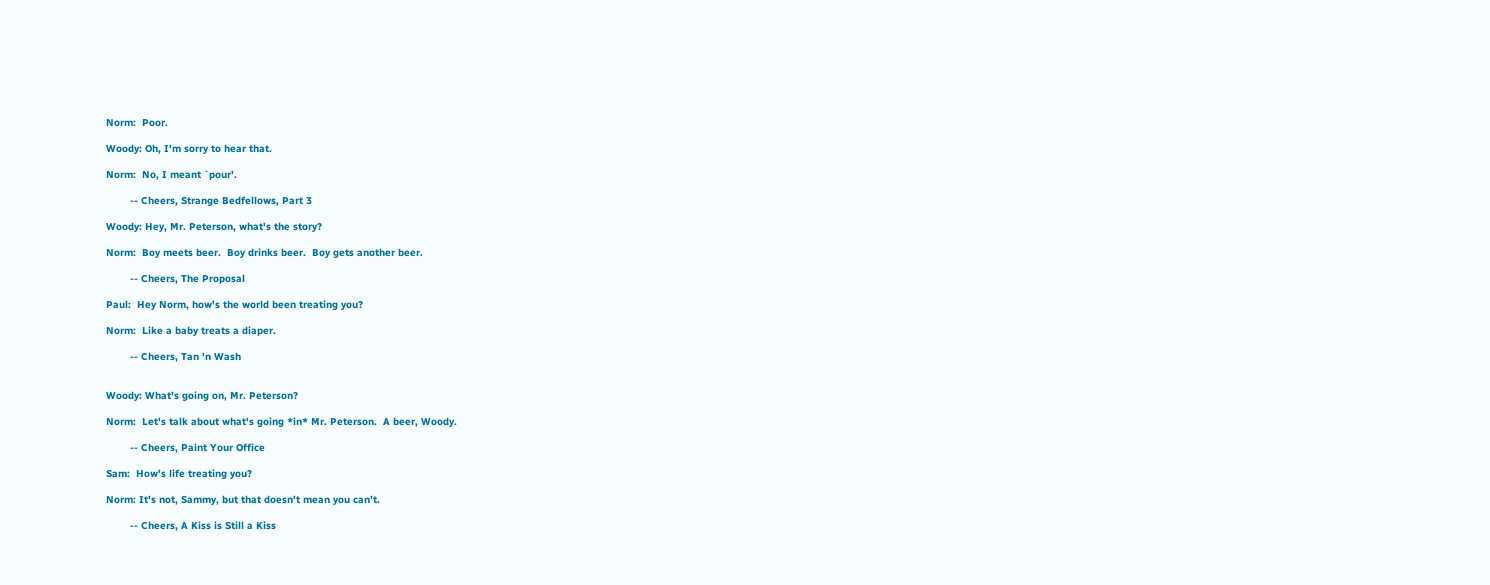Norm:  Poor.

Woody: Oh, I'm sorry to hear that.

Norm:  No, I meant `pour'.

        -- Cheers, Strange Bedfellows, Part 3

Woody: Hey, Mr. Peterson, what's the story?

Norm:  Boy meets beer.  Boy drinks beer.  Boy gets another beer.

        -- Cheers, The Proposal

Paul:  Hey Norm, how's the world been treating you?

Norm:  Like a baby treats a diaper.

        -- Cheers, Tan 'n Wash


Woody: What's going on, Mr. Peterson?

Norm:  Let's talk about what's going *in* Mr. Peterson.  A beer, Woody.

        -- Cheers, Paint Your Office

Sam:  How's life treating you?

Norm: It's not, Sammy, but that doesn't mean you can't.

        -- Cheers, A Kiss is Still a Kiss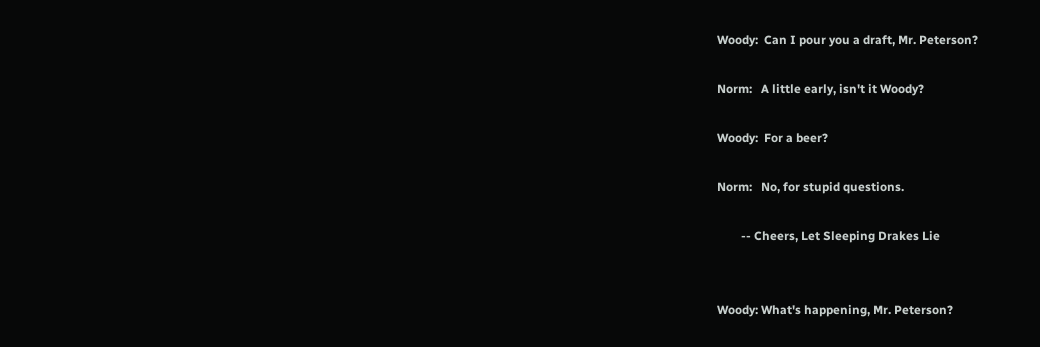Woody:  Can I pour you a draft, Mr. Peterson?

Norm:   A little early, isn't it Woody?

Woody:  For a beer?

Norm:   No, for stupid questions.

        -- Cheers, Let Sleeping Drakes Lie


Woody: What's happening, Mr. Peterson?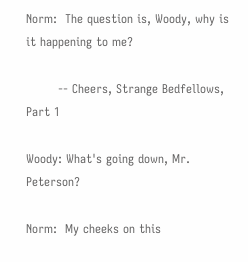Norm:  The question is, Woody, why is it happening to me?

        -- Cheers, Strange Bedfellows, Part 1

Woody: What's going down, Mr. Peterson?

Norm:  My cheeks on this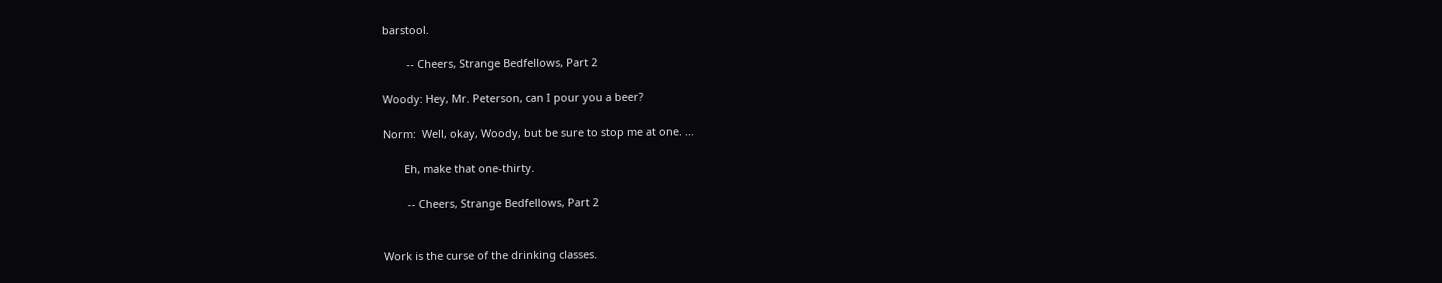barstool.

        -- Cheers, Strange Bedfellows, Part 2

Woody: Hey, Mr. Peterson, can I pour you a beer?

Norm:  Well, okay, Woody, but be sure to stop me at one. ...

       Eh, make that one-thirty.

        -- Cheers, Strange Bedfellows, Part 2


Work is the curse of the drinking classes.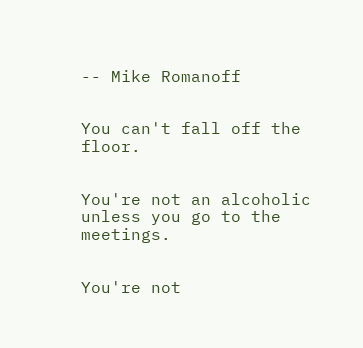-- Mike Romanoff


You can't fall off the floor.


You're not an alcoholic unless you go to the meetings.


You're not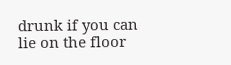drunk if you can lie on the floor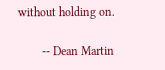without holding on.

        -- Dean Martin